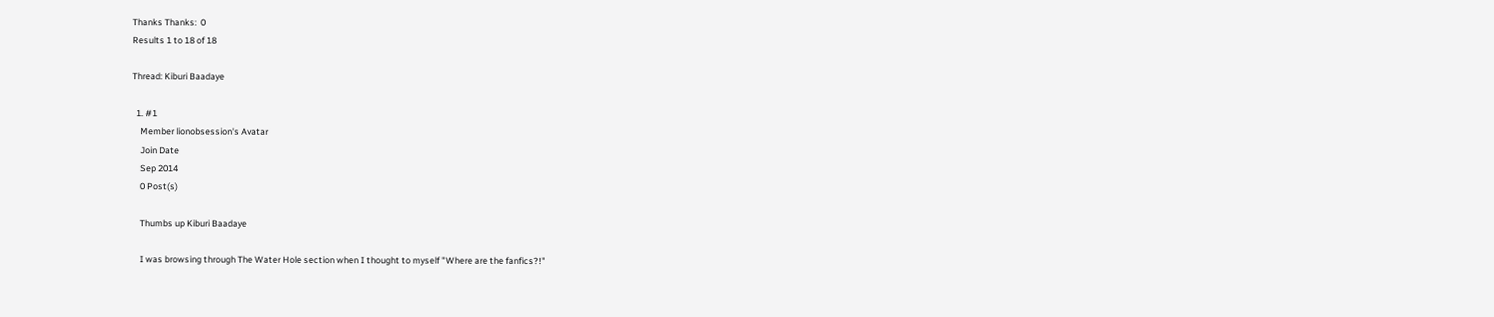Thanks Thanks:  0
Results 1 to 18 of 18

Thread: Kiburi Baadaye

  1. #1
    Member lionobsession's Avatar
    Join Date
    Sep 2014
    0 Post(s)

    Thumbs up Kiburi Baadaye

    I was browsing through The Water Hole section when I thought to myself "Where are the fanfics?!"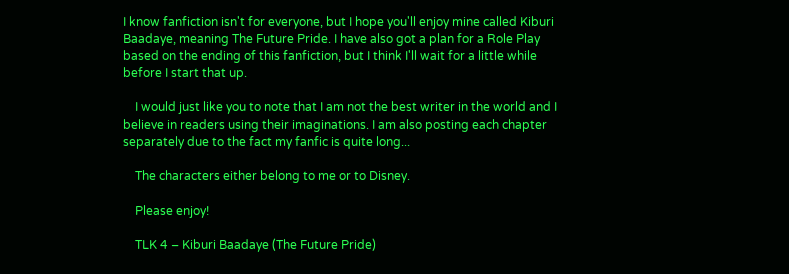I know fanfiction isn't for everyone, but I hope you'll enjoy mine called Kiburi Baadaye, meaning The Future Pride. I have also got a plan for a Role Play based on the ending of this fanfiction, but I think I'll wait for a little while before I start that up.

    I would just like you to note that I am not the best writer in the world and I believe in readers using their imaginations. I am also posting each chapter separately due to the fact my fanfic is quite long...

    The characters either belong to me or to Disney.

    Please enjoy!

    TLK 4 – Kiburi Baadaye (The Future Pride)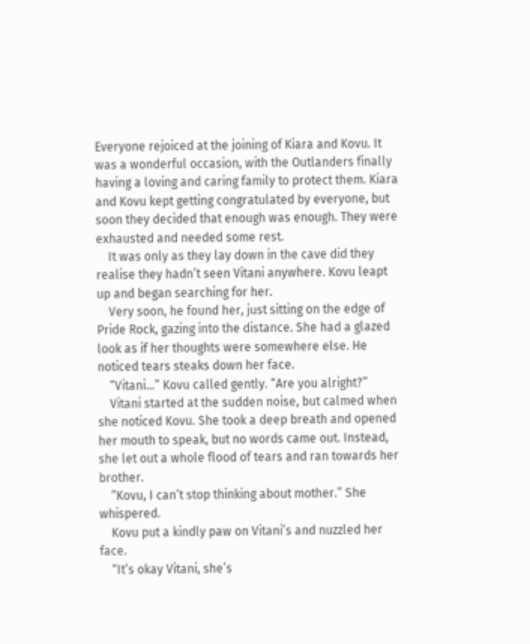Everyone rejoiced at the joining of Kiara and Kovu. It was a wonderful occasion, with the Outlanders finally having a loving and caring family to protect them. Kiara and Kovu kept getting congratulated by everyone, but soon they decided that enough was enough. They were exhausted and needed some rest.
    It was only as they lay down in the cave did they realise they hadn’t seen Vitani anywhere. Kovu leapt up and began searching for her.
    Very soon, he found her, just sitting on the edge of Pride Rock, gazing into the distance. She had a glazed look as if her thoughts were somewhere else. He noticed tears steaks down her face.
    “Vitani…” Kovu called gently. “Are you alright?”
    Vitani started at the sudden noise, but calmed when she noticed Kovu. She took a deep breath and opened her mouth to speak, but no words came out. Instead, she let out a whole flood of tears and ran towards her brother.
    “Kovu, I can’t stop thinking about mother.” She whispered.
    Kovu put a kindly paw on Vitani’s and nuzzled her face.
    “It’s okay Vitani, she’s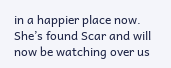in a happier place now. She’s found Scar and will now be watching over us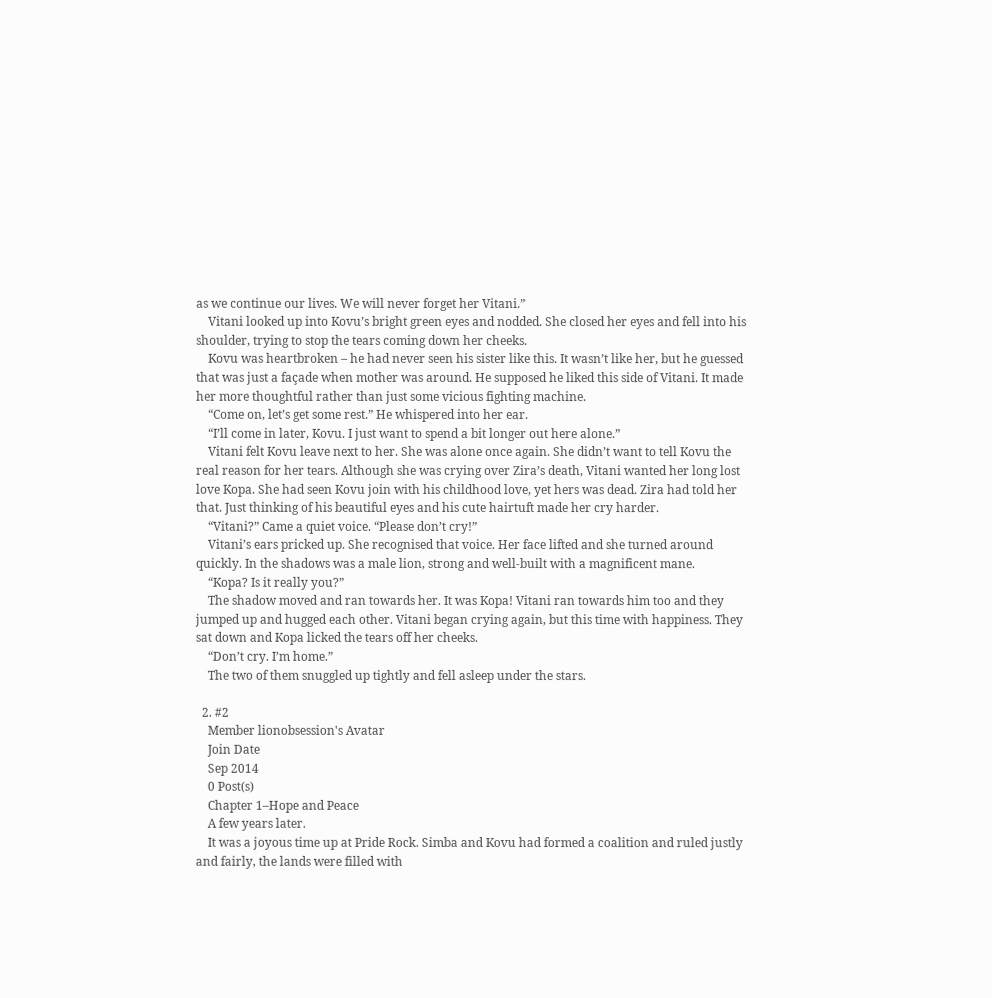as we continue our lives. We will never forget her Vitani.”
    Vitani looked up into Kovu’s bright green eyes and nodded. She closed her eyes and fell into his shoulder, trying to stop the tears coming down her cheeks.
    Kovu was heartbroken – he had never seen his sister like this. It wasn’t like her, but he guessed that was just a façade when mother was around. He supposed he liked this side of Vitani. It made her more thoughtful rather than just some vicious fighting machine.
    “Come on, let’s get some rest.” He whispered into her ear.
    “I’ll come in later, Kovu. I just want to spend a bit longer out here alone.”
    Vitani felt Kovu leave next to her. She was alone once again. She didn’t want to tell Kovu the real reason for her tears. Although she was crying over Zira’s death, Vitani wanted her long lost love Kopa. She had seen Kovu join with his childhood love, yet hers was dead. Zira had told her that. Just thinking of his beautiful eyes and his cute hairtuft made her cry harder.
    “Vitani?” Came a quiet voice. “Please don’t cry!”
    Vitani’s ears pricked up. She recognised that voice. Her face lifted and she turned around quickly. In the shadows was a male lion, strong and well-built with a magnificent mane.
    “Kopa? Is it really you?”
    The shadow moved and ran towards her. It was Kopa! Vitani ran towards him too and they jumped up and hugged each other. Vitani began crying again, but this time with happiness. They sat down and Kopa licked the tears off her cheeks.
    “Don’t cry. I’m home.”
    The two of them snuggled up tightly and fell asleep under the stars.

  2. #2
    Member lionobsession's Avatar
    Join Date
    Sep 2014
    0 Post(s)
    Chapter 1–Hope and Peace
    A few years later.
    It was a joyous time up at Pride Rock. Simba and Kovu had formed a coalition and ruled justly and fairly, the lands were filled with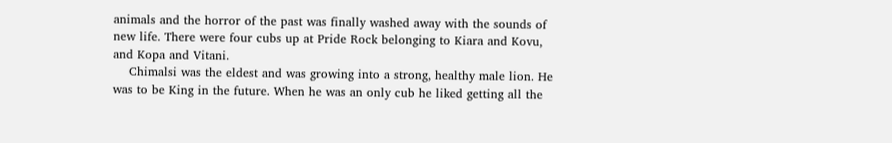animals and the horror of the past was finally washed away with the sounds of new life. There were four cubs up at Pride Rock belonging to Kiara and Kovu, and Kopa and Vitani.
    Chimalsi was the eldest and was growing into a strong, healthy male lion. He was to be King in the future. When he was an only cub he liked getting all the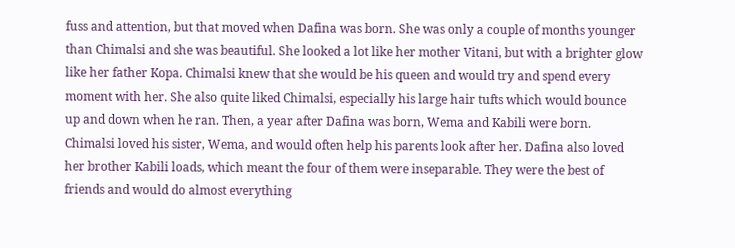fuss and attention, but that moved when Dafina was born. She was only a couple of months younger than Chimalsi and she was beautiful. She looked a lot like her mother Vitani, but with a brighter glow like her father Kopa. Chimalsi knew that she would be his queen and would try and spend every moment with her. She also quite liked Chimalsi, especially his large hair tufts which would bounce up and down when he ran. Then, a year after Dafina was born, Wema and Kabili were born. Chimalsi loved his sister, Wema, and would often help his parents look after her. Dafina also loved her brother Kabili loads, which meant the four of them were inseparable. They were the best of friends and would do almost everything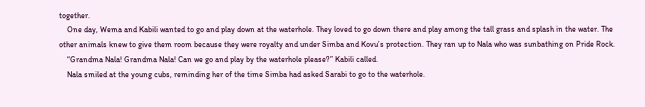together.
    One day, Wema and Kabili wanted to go and play down at the waterhole. They loved to go down there and play among the tall grass and splash in the water. The other animals knew to give them room because they were royalty and under Simba and Kovu’s protection. They ran up to Nala who was sunbathing on Pride Rock.
    “Grandma Nala! Grandma Nala! Can we go and play by the waterhole please?” Kabili called.
    Nala smiled at the young cubs, reminding her of the time Simba had asked Sarabi to go to the waterhole.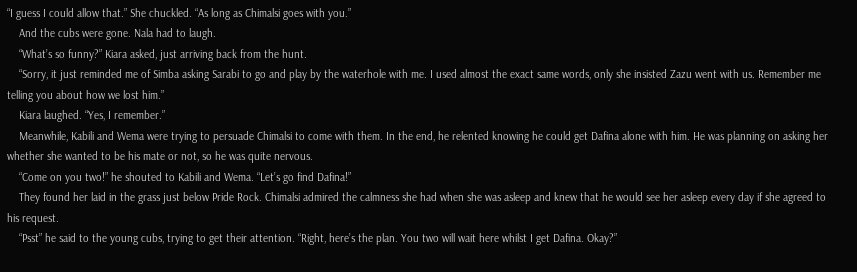“I guess I could allow that.” She chuckled. “As long as Chimalsi goes with you.”
    And the cubs were gone. Nala had to laugh.
    “What’s so funny?” Kiara asked, just arriving back from the hunt.
    “Sorry, it just reminded me of Simba asking Sarabi to go and play by the waterhole with me. I used almost the exact same words, only she insisted Zazu went with us. Remember me telling you about how we lost him.”
    Kiara laughed. “Yes, I remember.”
    Meanwhile, Kabili and Wema were trying to persuade Chimalsi to come with them. In the end, he relented knowing he could get Dafina alone with him. He was planning on asking her whether she wanted to be his mate or not, so he was quite nervous.
    “Come on you two!” he shouted to Kabili and Wema. “Let’s go find Dafina!”
    They found her laid in the grass just below Pride Rock. Chimalsi admired the calmness she had when she was asleep and knew that he would see her asleep every day if she agreed to his request.
    “Psst” he said to the young cubs, trying to get their attention. “Right, here’s the plan. You two will wait here whilst I get Dafina. Okay?”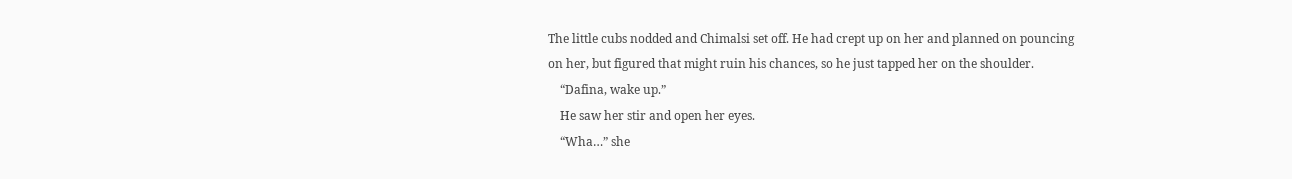The little cubs nodded and Chimalsi set off. He had crept up on her and planned on pouncing on her, but figured that might ruin his chances, so he just tapped her on the shoulder.
    “Dafina, wake up.”
    He saw her stir and open her eyes.
    “Wha…” she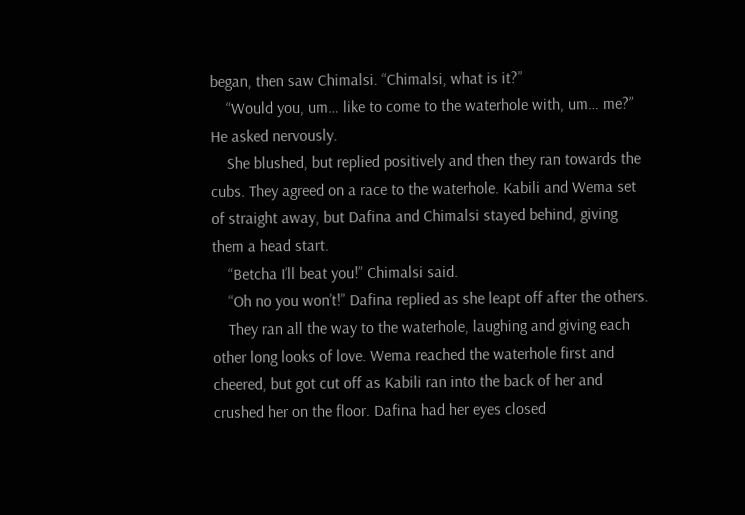began, then saw Chimalsi. “Chimalsi, what is it?”
    “Would you, um… like to come to the waterhole with, um… me?” He asked nervously.
    She blushed, but replied positively and then they ran towards the cubs. They agreed on a race to the waterhole. Kabili and Wema set of straight away, but Dafina and Chimalsi stayed behind, giving them a head start.
    “Betcha I’ll beat you!” Chimalsi said.
    “Oh no you won’t!” Dafina replied as she leapt off after the others.
    They ran all the way to the waterhole, laughing and giving each other long looks of love. Wema reached the waterhole first and cheered, but got cut off as Kabili ran into the back of her and crushed her on the floor. Dafina had her eyes closed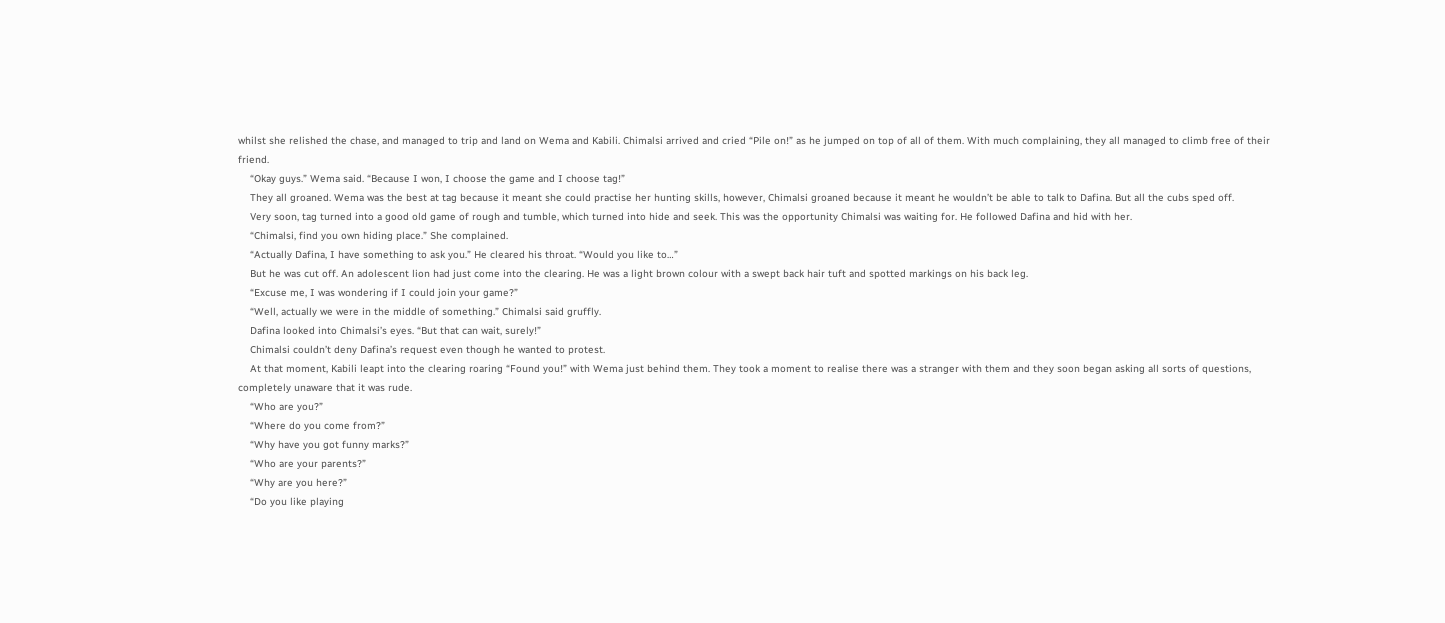whilst she relished the chase, and managed to trip and land on Wema and Kabili. Chimalsi arrived and cried “Pile on!” as he jumped on top of all of them. With much complaining, they all managed to climb free of their friend.
    “Okay guys.” Wema said. “Because I won, I choose the game and I choose tag!”
    They all groaned. Wema was the best at tag because it meant she could practise her hunting skills, however, Chimalsi groaned because it meant he wouldn’t be able to talk to Dafina. But all the cubs sped off.
    Very soon, tag turned into a good old game of rough and tumble, which turned into hide and seek. This was the opportunity Chimalsi was waiting for. He followed Dafina and hid with her.
    “Chimalsi, find you own hiding place.” She complained.
    “Actually Dafina, I have something to ask you.” He cleared his throat. “Would you like to…”
    But he was cut off. An adolescent lion had just come into the clearing. He was a light brown colour with a swept back hair tuft and spotted markings on his back leg.
    “Excuse me, I was wondering if I could join your game?”
    “Well, actually we were in the middle of something.” Chimalsi said gruffly.
    Dafina looked into Chimalsi’s eyes. “But that can wait, surely!”
    Chimalsi couldn’t deny Dafina’s request even though he wanted to protest.
    At that moment, Kabili leapt into the clearing roaring “Found you!” with Wema just behind them. They took a moment to realise there was a stranger with them and they soon began asking all sorts of questions, completely unaware that it was rude.
    “Who are you?”
    “Where do you come from?”
    “Why have you got funny marks?”
    “Who are your parents?”
    “Why are you here?”
    “Do you like playing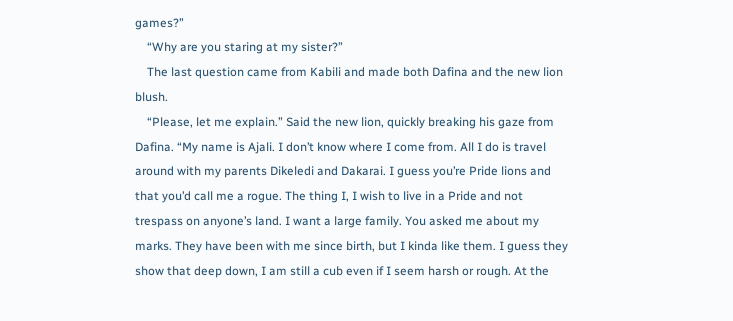games?”
    “Why are you staring at my sister?”
    The last question came from Kabili and made both Dafina and the new lion blush.
    “Please, let me explain.” Said the new lion, quickly breaking his gaze from Dafina. “My name is Ajali. I don’t know where I come from. All I do is travel around with my parents Dikeledi and Dakarai. I guess you’re Pride lions and that you’d call me a rogue. The thing I, I wish to live in a Pride and not trespass on anyone’s land. I want a large family. You asked me about my marks. They have been with me since birth, but I kinda like them. I guess they show that deep down, I am still a cub even if I seem harsh or rough. At the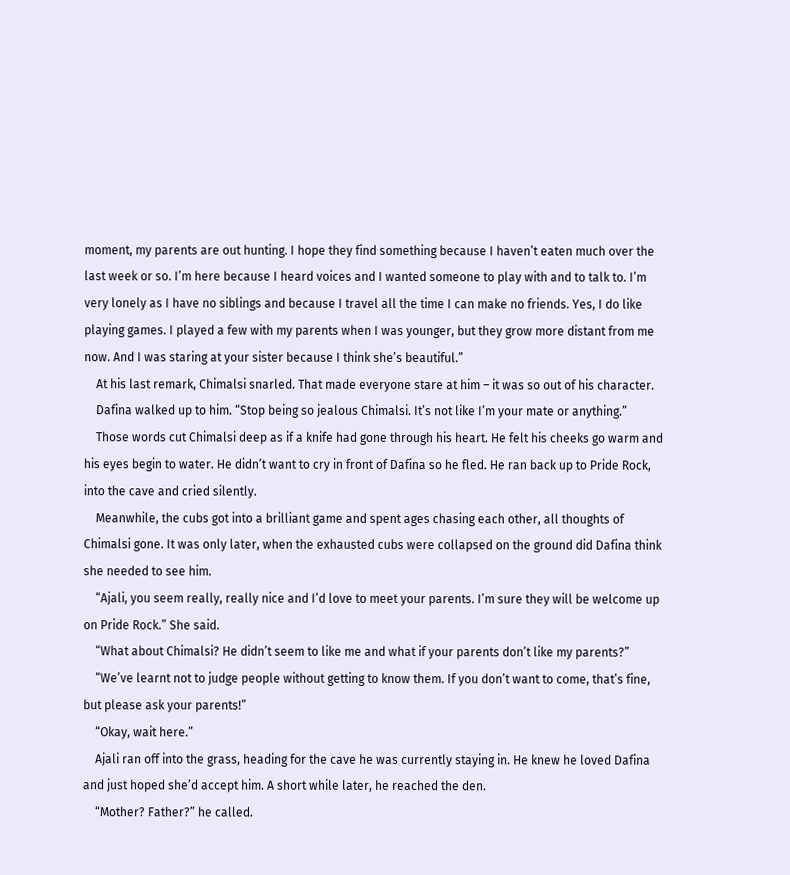moment, my parents are out hunting. I hope they find something because I haven’t eaten much over the last week or so. I’m here because I heard voices and I wanted someone to play with and to talk to. I’m very lonely as I have no siblings and because I travel all the time I can make no friends. Yes, I do like playing games. I played a few with my parents when I was younger, but they grow more distant from me now. And I was staring at your sister because I think she’s beautiful.”
    At his last remark, Chimalsi snarled. That made everyone stare at him – it was so out of his character.
    Dafina walked up to him. “Stop being so jealous Chimalsi. It’s not like I’m your mate or anything.”
    Those words cut Chimalsi deep as if a knife had gone through his heart. He felt his cheeks go warm and his eyes begin to water. He didn’t want to cry in front of Dafina so he fled. He ran back up to Pride Rock, into the cave and cried silently.
    Meanwhile, the cubs got into a brilliant game and spent ages chasing each other, all thoughts of Chimalsi gone. It was only later, when the exhausted cubs were collapsed on the ground did Dafina think she needed to see him.
    “Ajali, you seem really, really nice and I’d love to meet your parents. I’m sure they will be welcome up on Pride Rock.” She said.
    “What about Chimalsi? He didn’t seem to like me and what if your parents don’t like my parents?”
    “We’ve learnt not to judge people without getting to know them. If you don’t want to come, that’s fine, but please ask your parents!”
    “Okay, wait here.”
    Ajali ran off into the grass, heading for the cave he was currently staying in. He knew he loved Dafina and just hoped she’d accept him. A short while later, he reached the den.
    “Mother? Father?” he called.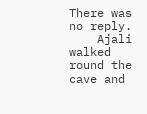There was no reply.
    Ajali walked round the cave and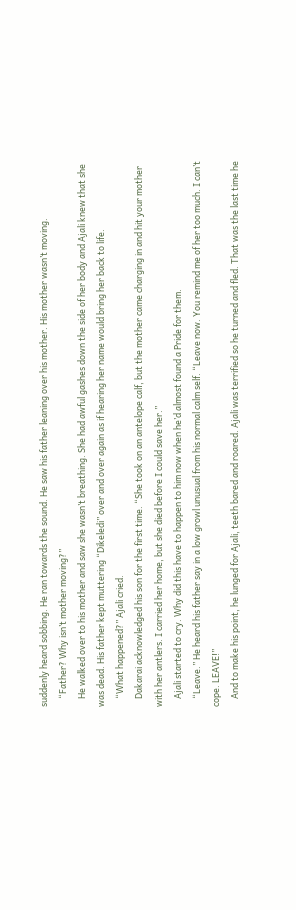suddenly heard sobbing. He ran towards the sound. He saw his father leaning over his mother. His mother wasn’t moving.
    “Father? Why isn’t mother moving?”
    He walked over to his mother and saw she wasn’t breathing. She had awful gashes down the side of her body and Ajali knew that she was dead. His father kept muttering “Dikeledi” over and over again as if hearing her name would bring her back to life.
    “What happened?” Ajali cried.
    Dakarai acknowledged his son for the first time. “She took on an antelope calf, but the mother came charging in and hit your mother with her antlers. I carried her home, but she died before I could save her.”
    Ajali started to cry. Why did this have to happen to him now when he’d almost found a Pride for them.
    “Leave.” He heard his father say in a low growl unusual from his normal calm self. “Leave now. You remind me of her too much. I can’t cope. LEAVE!”
    And to make his point, he lunged for Ajali, teeth bared and roared. Ajali was terrified so he turned and fled. That was the last time he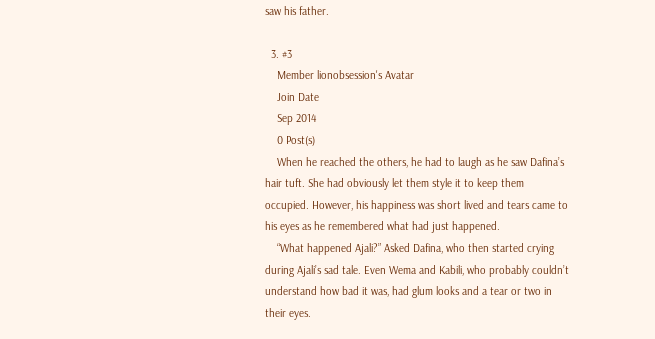saw his father.

  3. #3
    Member lionobsession's Avatar
    Join Date
    Sep 2014
    0 Post(s)
    When he reached the others, he had to laugh as he saw Dafina’s hair tuft. She had obviously let them style it to keep them occupied. However, his happiness was short lived and tears came to his eyes as he remembered what had just happened.
    “What happened Ajali?” Asked Dafina, who then started crying during Ajali’s sad tale. Even Wema and Kabili, who probably couldn’t understand how bad it was, had glum looks and a tear or two in their eyes.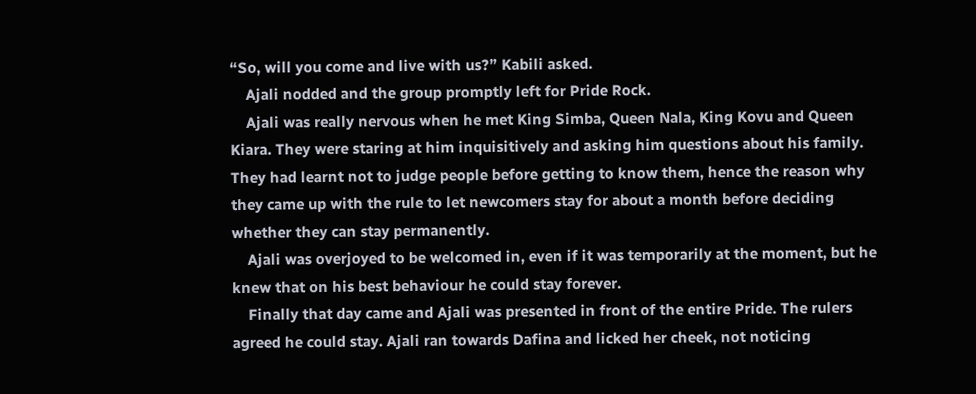“So, will you come and live with us?” Kabili asked.
    Ajali nodded and the group promptly left for Pride Rock.
    Ajali was really nervous when he met King Simba, Queen Nala, King Kovu and Queen Kiara. They were staring at him inquisitively and asking him questions about his family. They had learnt not to judge people before getting to know them, hence the reason why they came up with the rule to let newcomers stay for about a month before deciding whether they can stay permanently.
    Ajali was overjoyed to be welcomed in, even if it was temporarily at the moment, but he knew that on his best behaviour he could stay forever.
    Finally that day came and Ajali was presented in front of the entire Pride. The rulers agreed he could stay. Ajali ran towards Dafina and licked her cheek, not noticing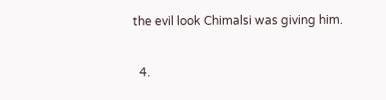the evil look Chimalsi was giving him.

  4.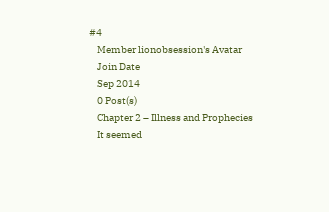#4
    Member lionobsession's Avatar
    Join Date
    Sep 2014
    0 Post(s)
    Chapter 2 – Illness and Prophecies
    It seemed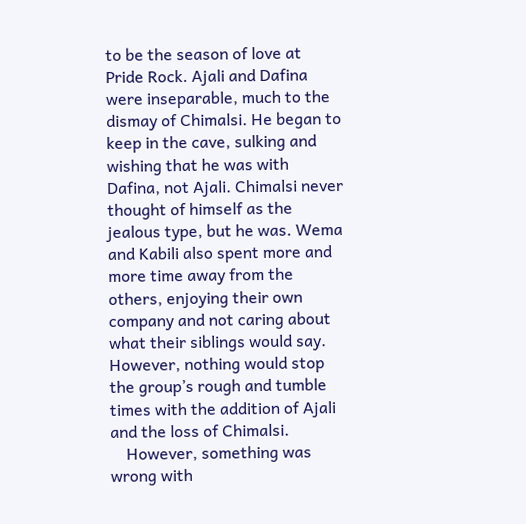to be the season of love at Pride Rock. Ajali and Dafina were inseparable, much to the dismay of Chimalsi. He began to keep in the cave, sulking and wishing that he was with Dafina, not Ajali. Chimalsi never thought of himself as the jealous type, but he was. Wema and Kabili also spent more and more time away from the others, enjoying their own company and not caring about what their siblings would say. However, nothing would stop the group’s rough and tumble times with the addition of Ajali and the loss of Chimalsi.
    However, something was wrong with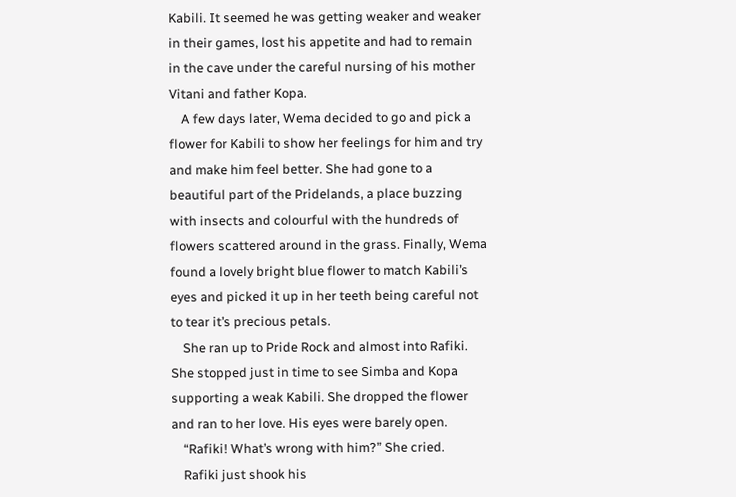Kabili. It seemed he was getting weaker and weaker in their games, lost his appetite and had to remain in the cave under the careful nursing of his mother Vitani and father Kopa.
    A few days later, Wema decided to go and pick a flower for Kabili to show her feelings for him and try and make him feel better. She had gone to a beautiful part of the Pridelands, a place buzzing with insects and colourful with the hundreds of flowers scattered around in the grass. Finally, Wema found a lovely bright blue flower to match Kabili’s eyes and picked it up in her teeth being careful not to tear it’s precious petals.
    She ran up to Pride Rock and almost into Rafiki. She stopped just in time to see Simba and Kopa supporting a weak Kabili. She dropped the flower and ran to her love. His eyes were barely open.
    “Rafiki! What’s wrong with him?” She cried.
    Rafiki just shook his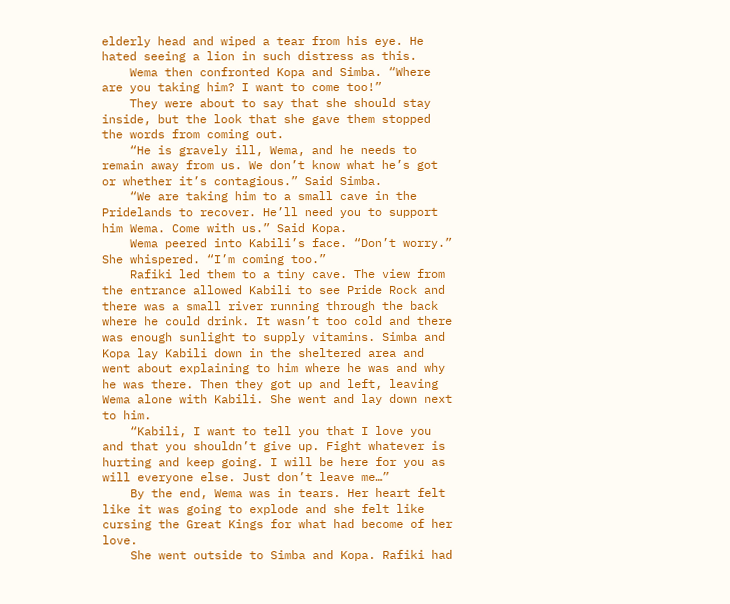elderly head and wiped a tear from his eye. He hated seeing a lion in such distress as this.
    Wema then confronted Kopa and Simba. “Where are you taking him? I want to come too!”
    They were about to say that she should stay inside, but the look that she gave them stopped the words from coming out.
    “He is gravely ill, Wema, and he needs to remain away from us. We don’t know what he’s got or whether it’s contagious.” Said Simba.
    “We are taking him to a small cave in the Pridelands to recover. He’ll need you to support him Wema. Come with us.” Said Kopa.
    Wema peered into Kabili’s face. “Don’t worry.” She whispered. “I’m coming too.”
    Rafiki led them to a tiny cave. The view from the entrance allowed Kabili to see Pride Rock and there was a small river running through the back where he could drink. It wasn’t too cold and there was enough sunlight to supply vitamins. Simba and Kopa lay Kabili down in the sheltered area and went about explaining to him where he was and why he was there. Then they got up and left, leaving Wema alone with Kabili. She went and lay down next to him.
    “Kabili, I want to tell you that I love you and that you shouldn’t give up. Fight whatever is hurting and keep going. I will be here for you as will everyone else. Just don’t leave me…”
    By the end, Wema was in tears. Her heart felt like it was going to explode and she felt like cursing the Great Kings for what had become of her love.
    She went outside to Simba and Kopa. Rafiki had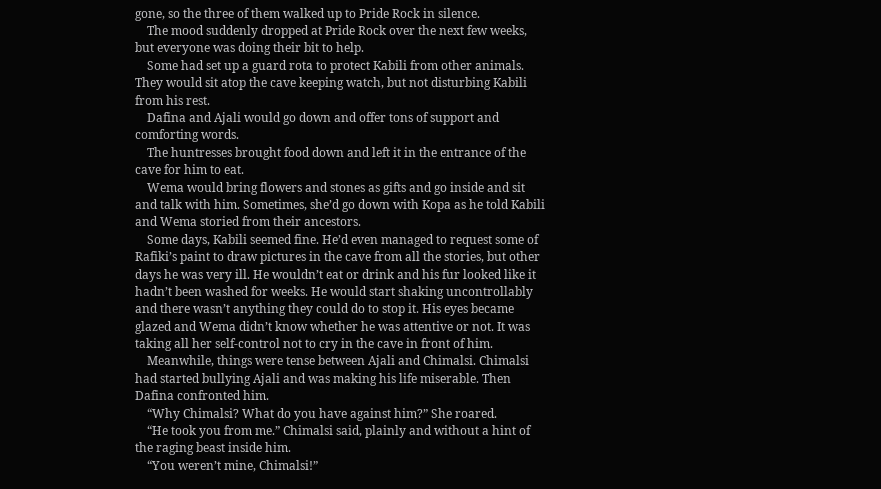gone, so the three of them walked up to Pride Rock in silence.
    The mood suddenly dropped at Pride Rock over the next few weeks, but everyone was doing their bit to help.
    Some had set up a guard rota to protect Kabili from other animals. They would sit atop the cave keeping watch, but not disturbing Kabili from his rest.
    Dafina and Ajali would go down and offer tons of support and comforting words.
    The huntresses brought food down and left it in the entrance of the cave for him to eat.
    Wema would bring flowers and stones as gifts and go inside and sit and talk with him. Sometimes, she’d go down with Kopa as he told Kabili and Wema storied from their ancestors.
    Some days, Kabili seemed fine. He’d even managed to request some of Rafiki’s paint to draw pictures in the cave from all the stories, but other days he was very ill. He wouldn’t eat or drink and his fur looked like it hadn’t been washed for weeks. He would start shaking uncontrollably and there wasn’t anything they could do to stop it. His eyes became glazed and Wema didn’t know whether he was attentive or not. It was taking all her self-control not to cry in the cave in front of him.
    Meanwhile, things were tense between Ajali and Chimalsi. Chimalsi had started bullying Ajali and was making his life miserable. Then Dafina confronted him.
    “Why Chimalsi? What do you have against him?” She roared.
    “He took you from me.” Chimalsi said, plainly and without a hint of the raging beast inside him.
    “You weren’t mine, Chimalsi!”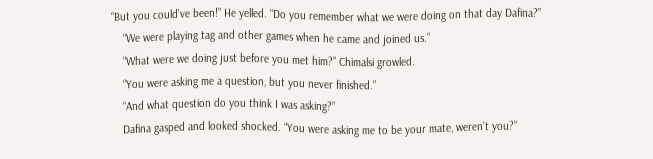“But you could’ve been!” He yelled. “Do you remember what we were doing on that day Dafina?”
    “We were playing tag and other games when he came and joined us.”
    “What were we doing just before you met him?” Chimalsi growled.
    “You were asking me a question, but you never finished.”
    “And what question do you think I was asking?”
    Dafina gasped and looked shocked. “You were asking me to be your mate, weren’t you?”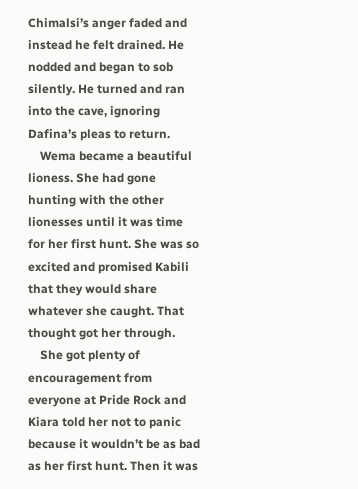Chimalsi’s anger faded and instead he felt drained. He nodded and began to sob silently. He turned and ran into the cave, ignoring Dafina’s pleas to return.
    Wema became a beautiful lioness. She had gone hunting with the other lionesses until it was time for her first hunt. She was so excited and promised Kabili that they would share whatever she caught. That thought got her through.
    She got plenty of encouragement from everyone at Pride Rock and Kiara told her not to panic because it wouldn’t be as bad as her first hunt. Then it was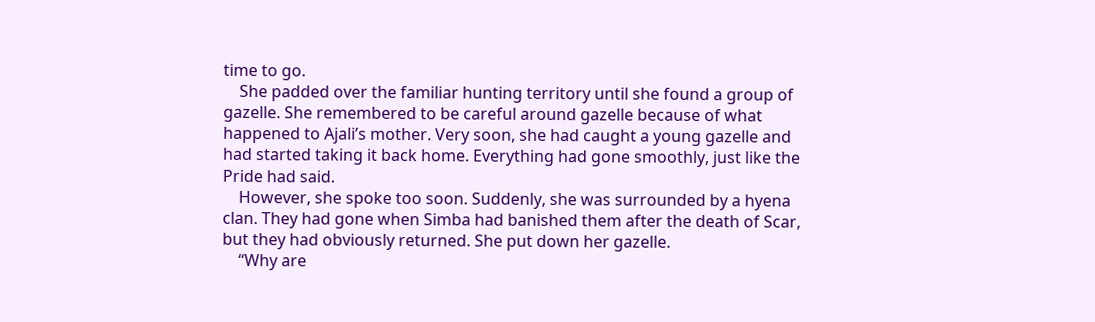time to go.
    She padded over the familiar hunting territory until she found a group of gazelle. She remembered to be careful around gazelle because of what happened to Ajali’s mother. Very soon, she had caught a young gazelle and had started taking it back home. Everything had gone smoothly, just like the Pride had said.
    However, she spoke too soon. Suddenly, she was surrounded by a hyena clan. They had gone when Simba had banished them after the death of Scar, but they had obviously returned. She put down her gazelle.
    “Why are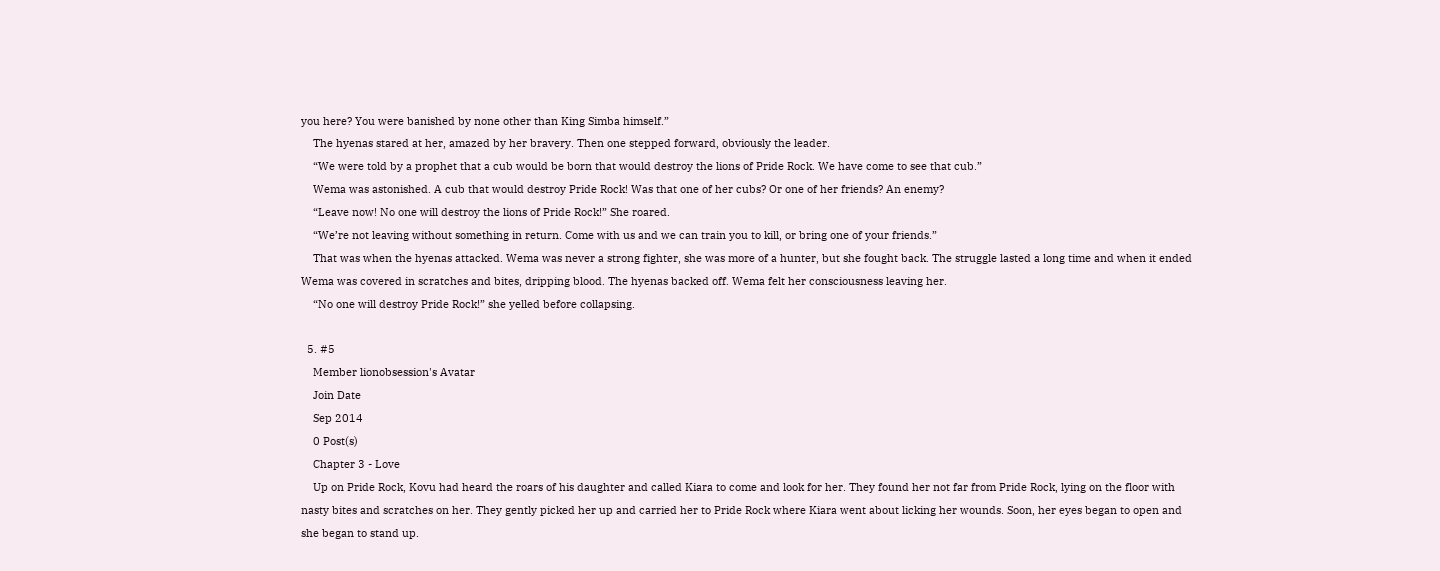you here? You were banished by none other than King Simba himself.”
    The hyenas stared at her, amazed by her bravery. Then one stepped forward, obviously the leader.
    “We were told by a prophet that a cub would be born that would destroy the lions of Pride Rock. We have come to see that cub.”
    Wema was astonished. A cub that would destroy Pride Rock! Was that one of her cubs? Or one of her friends? An enemy?
    “Leave now! No one will destroy the lions of Pride Rock!” She roared.
    “We’re not leaving without something in return. Come with us and we can train you to kill, or bring one of your friends.”
    That was when the hyenas attacked. Wema was never a strong fighter, she was more of a hunter, but she fought back. The struggle lasted a long time and when it ended Wema was covered in scratches and bites, dripping blood. The hyenas backed off. Wema felt her consciousness leaving her.
    “No one will destroy Pride Rock!” she yelled before collapsing.

  5. #5
    Member lionobsession's Avatar
    Join Date
    Sep 2014
    0 Post(s)
    Chapter 3 - Love
    Up on Pride Rock, Kovu had heard the roars of his daughter and called Kiara to come and look for her. They found her not far from Pride Rock, lying on the floor with nasty bites and scratches on her. They gently picked her up and carried her to Pride Rock where Kiara went about licking her wounds. Soon, her eyes began to open and she began to stand up.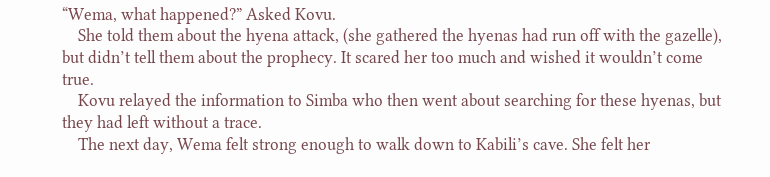“Wema, what happened?” Asked Kovu.
    She told them about the hyena attack, (she gathered the hyenas had run off with the gazelle), but didn’t tell them about the prophecy. It scared her too much and wished it wouldn’t come true.
    Kovu relayed the information to Simba who then went about searching for these hyenas, but they had left without a trace.
    The next day, Wema felt strong enough to walk down to Kabili’s cave. She felt her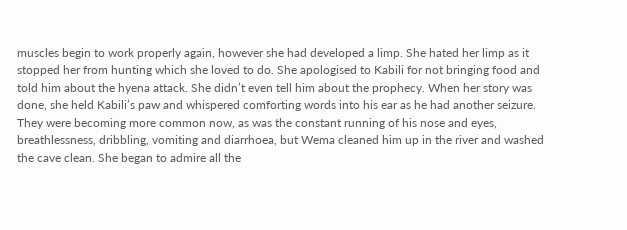muscles begin to work properly again, however she had developed a limp. She hated her limp as it stopped her from hunting which she loved to do. She apologised to Kabili for not bringing food and told him about the hyena attack. She didn’t even tell him about the prophecy. When her story was done, she held Kabili’s paw and whispered comforting words into his ear as he had another seizure. They were becoming more common now, as was the constant running of his nose and eyes, breathlessness, dribbling, vomiting and diarrhoea, but Wema cleaned him up in the river and washed the cave clean. She began to admire all the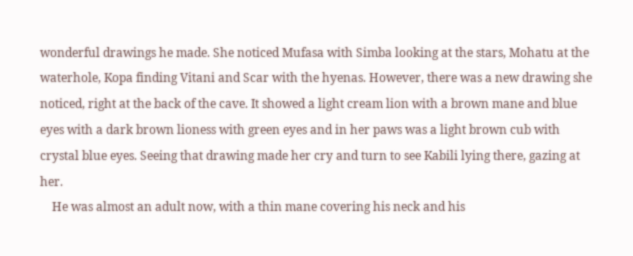wonderful drawings he made. She noticed Mufasa with Simba looking at the stars, Mohatu at the waterhole, Kopa finding Vitani and Scar with the hyenas. However, there was a new drawing she noticed, right at the back of the cave. It showed a light cream lion with a brown mane and blue eyes with a dark brown lioness with green eyes and in her paws was a light brown cub with crystal blue eyes. Seeing that drawing made her cry and turn to see Kabili lying there, gazing at her.
    He was almost an adult now, with a thin mane covering his neck and his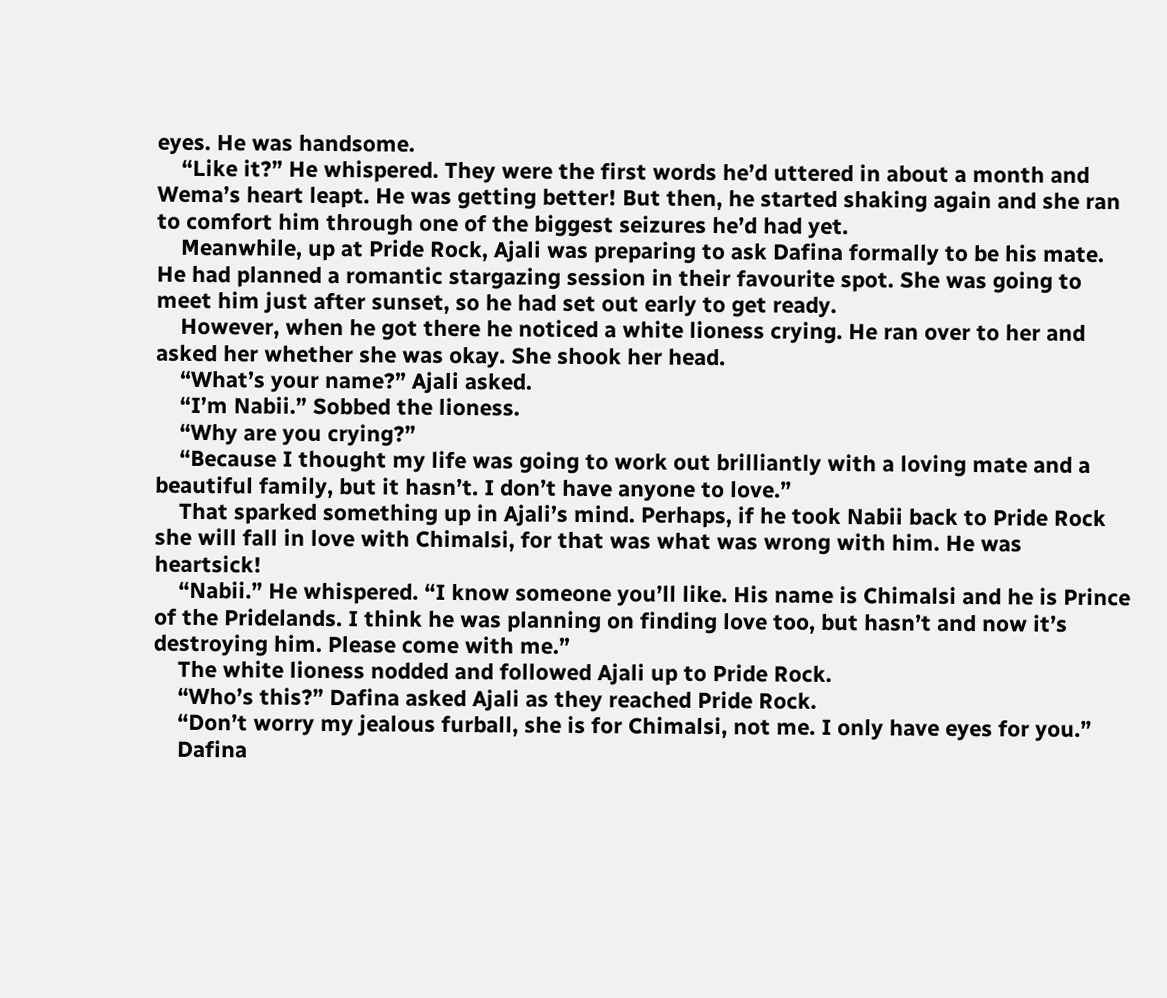eyes. He was handsome.
    “Like it?” He whispered. They were the first words he’d uttered in about a month and Wema’s heart leapt. He was getting better! But then, he started shaking again and she ran to comfort him through one of the biggest seizures he’d had yet.
    Meanwhile, up at Pride Rock, Ajali was preparing to ask Dafina formally to be his mate. He had planned a romantic stargazing session in their favourite spot. She was going to meet him just after sunset, so he had set out early to get ready.
    However, when he got there he noticed a white lioness crying. He ran over to her and asked her whether she was okay. She shook her head.
    “What’s your name?” Ajali asked.
    “I’m Nabii.” Sobbed the lioness.
    “Why are you crying?”
    “Because I thought my life was going to work out brilliantly with a loving mate and a beautiful family, but it hasn’t. I don’t have anyone to love.”
    That sparked something up in Ajali’s mind. Perhaps, if he took Nabii back to Pride Rock she will fall in love with Chimalsi, for that was what was wrong with him. He was heartsick!
    “Nabii.” He whispered. “I know someone you’ll like. His name is Chimalsi and he is Prince of the Pridelands. I think he was planning on finding love too, but hasn’t and now it’s destroying him. Please come with me.”
    The white lioness nodded and followed Ajali up to Pride Rock.
    “Who’s this?” Dafina asked Ajali as they reached Pride Rock.
    “Don’t worry my jealous furball, she is for Chimalsi, not me. I only have eyes for you.”
    Dafina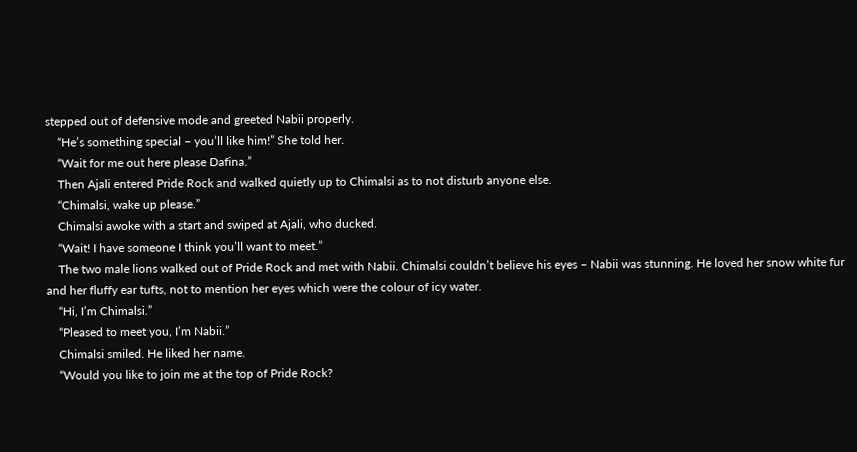stepped out of defensive mode and greeted Nabii properly.
    “He’s something special – you’ll like him!” She told her.
    “Wait for me out here please Dafina.”
    Then Ajali entered Pride Rock and walked quietly up to Chimalsi as to not disturb anyone else.
    “Chimalsi, wake up please.”
    Chimalsi awoke with a start and swiped at Ajali, who ducked.
    “Wait! I have someone I think you’ll want to meet.”
    The two male lions walked out of Pride Rock and met with Nabii. Chimalsi couldn’t believe his eyes – Nabii was stunning. He loved her snow white fur and her fluffy ear tufts, not to mention her eyes which were the colour of icy water.
    “Hi, I’m Chimalsi.”
    “Pleased to meet you, I’m Nabii.”
    Chimalsi smiled. He liked her name.
    “Would you like to join me at the top of Pride Rock?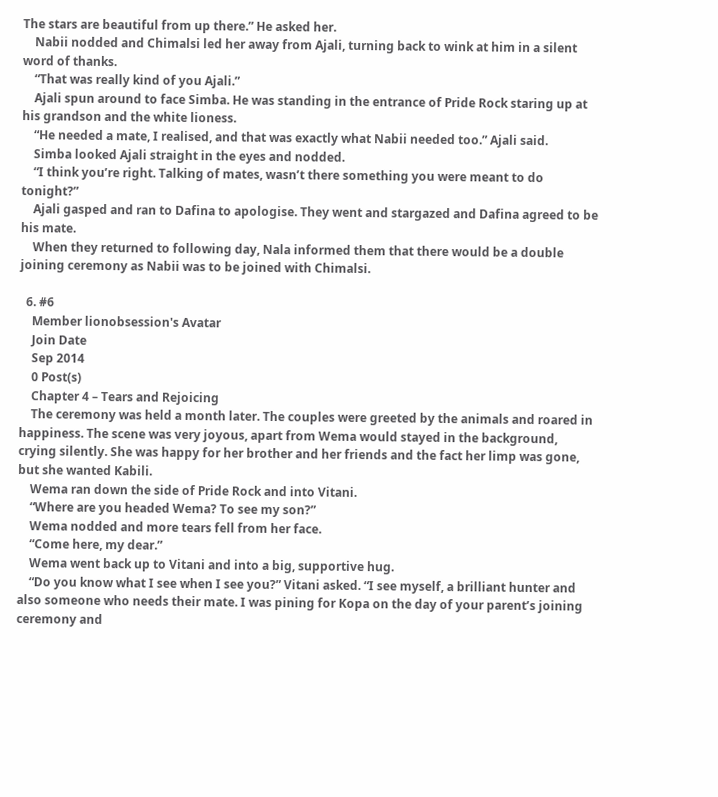The stars are beautiful from up there.” He asked her.
    Nabii nodded and Chimalsi led her away from Ajali, turning back to wink at him in a silent word of thanks.
    “That was really kind of you Ajali.”
    Ajali spun around to face Simba. He was standing in the entrance of Pride Rock staring up at his grandson and the white lioness.
    “He needed a mate, I realised, and that was exactly what Nabii needed too.” Ajali said.
    Simba looked Ajali straight in the eyes and nodded.
    “I think you’re right. Talking of mates, wasn’t there something you were meant to do tonight?”
    Ajali gasped and ran to Dafina to apologise. They went and stargazed and Dafina agreed to be his mate.
    When they returned to following day, Nala informed them that there would be a double joining ceremony as Nabii was to be joined with Chimalsi.

  6. #6
    Member lionobsession's Avatar
    Join Date
    Sep 2014
    0 Post(s)
    Chapter 4 – Tears and Rejoicing
    The ceremony was held a month later. The couples were greeted by the animals and roared in happiness. The scene was very joyous, apart from Wema would stayed in the background, crying silently. She was happy for her brother and her friends and the fact her limp was gone, but she wanted Kabili.
    Wema ran down the side of Pride Rock and into Vitani.
    “Where are you headed Wema? To see my son?”
    Wema nodded and more tears fell from her face.
    “Come here, my dear.”
    Wema went back up to Vitani and into a big, supportive hug.
    “Do you know what I see when I see you?” Vitani asked. “I see myself, a brilliant hunter and also someone who needs their mate. I was pining for Kopa on the day of your parent’s joining ceremony and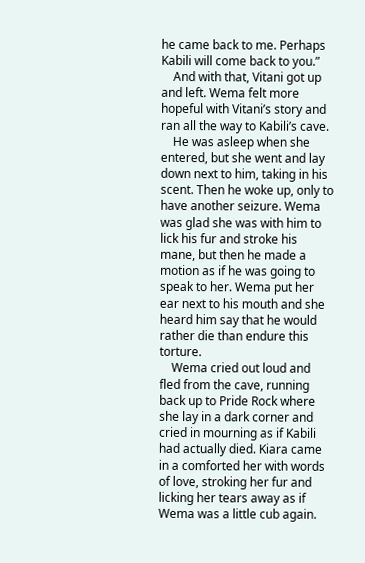he came back to me. Perhaps Kabili will come back to you.”
    And with that, Vitani got up and left. Wema felt more hopeful with Vitani’s story and ran all the way to Kabili’s cave.
    He was asleep when she entered, but she went and lay down next to him, taking in his scent. Then he woke up, only to have another seizure. Wema was glad she was with him to lick his fur and stroke his mane, but then he made a motion as if he was going to speak to her. Wema put her ear next to his mouth and she heard him say that he would rather die than endure this torture.
    Wema cried out loud and fled from the cave, running back up to Pride Rock where she lay in a dark corner and cried in mourning as if Kabili had actually died. Kiara came in a comforted her with words of love, stroking her fur and licking her tears away as if Wema was a little cub again.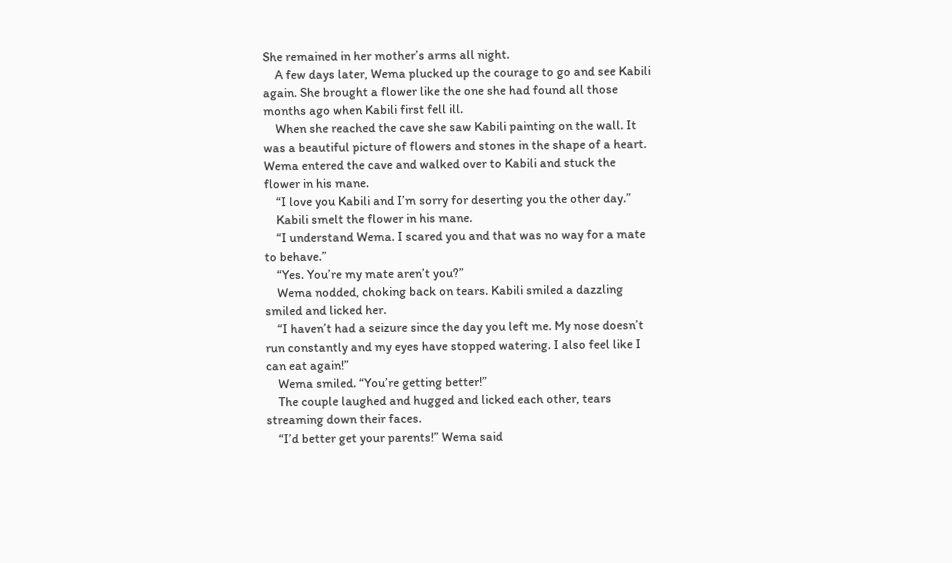She remained in her mother’s arms all night.
    A few days later, Wema plucked up the courage to go and see Kabili again. She brought a flower like the one she had found all those months ago when Kabili first fell ill.
    When she reached the cave she saw Kabili painting on the wall. It was a beautiful picture of flowers and stones in the shape of a heart. Wema entered the cave and walked over to Kabili and stuck the flower in his mane.
    “I love you Kabili and I’m sorry for deserting you the other day.”
    Kabili smelt the flower in his mane.
    “I understand Wema. I scared you and that was no way for a mate to behave.”
    “Yes. You’re my mate aren’t you?”
    Wema nodded, choking back on tears. Kabili smiled a dazzling smiled and licked her.
    “I haven’t had a seizure since the day you left me. My nose doesn’t run constantly and my eyes have stopped watering. I also feel like I can eat again!”
    Wema smiled. “You’re getting better!”
    The couple laughed and hugged and licked each other, tears streaming down their faces.
    “I’d better get your parents!” Wema said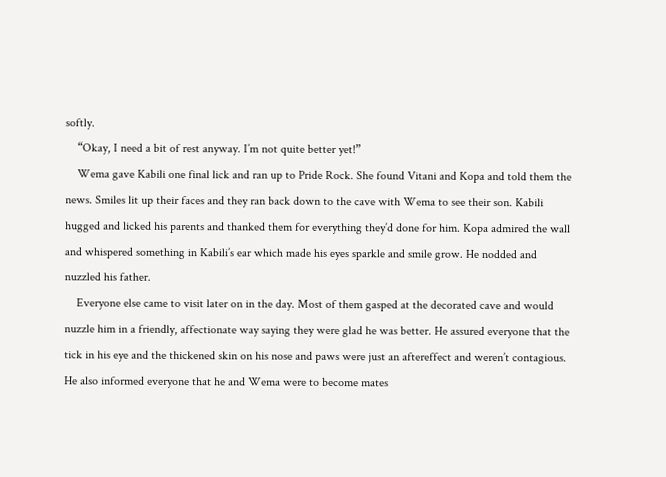softly.
    “Okay, I need a bit of rest anyway. I’m not quite better yet!”
    Wema gave Kabili one final lick and ran up to Pride Rock. She found Vitani and Kopa and told them the news. Smiles lit up their faces and they ran back down to the cave with Wema to see their son. Kabili hugged and licked his parents and thanked them for everything they’d done for him. Kopa admired the wall and whispered something in Kabili’s ear which made his eyes sparkle and smile grow. He nodded and nuzzled his father.
    Everyone else came to visit later on in the day. Most of them gasped at the decorated cave and would nuzzle him in a friendly, affectionate way saying they were glad he was better. He assured everyone that the tick in his eye and the thickened skin on his nose and paws were just an aftereffect and weren’t contagious. He also informed everyone that he and Wema were to become mates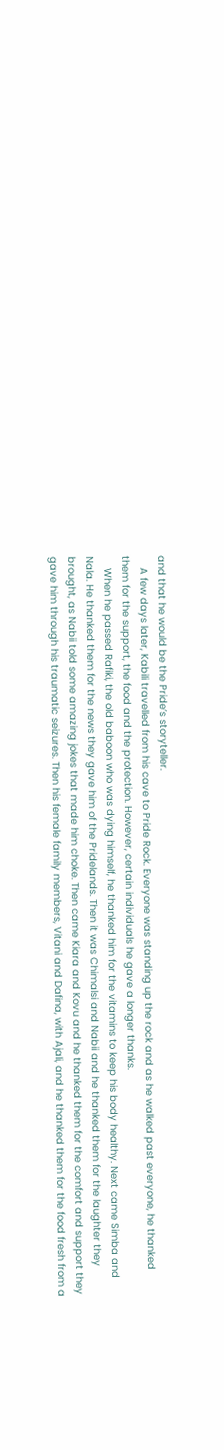and that he would be the Pride’s storyteller.
    A few days later, Kabili travelled from his cave to Pride Rock. Everyone was standing up the rock and as he walked past everyone, he thanked them for the support, the food and the protection. However, certain individuals he gave a longer thanks.
    When he passed Rafiki, the old baboon who was dying himself, he thanked him for the vitamins to keep his body healthy. Next came Simba and Nala. He thanked them for the news they gave him of the Pridelands. Then it was Chimalsi and Nabii and he thanked them for the laughter they brought, as Nabii told some amazing jokes that made him choke. Then came Kiara and Kovu and he thanked them for the comfort and support they gave him through his traumatic seizures. Then his female family members, Vitani and Dafina, with Ajali, and he thanked them for the food fresh from a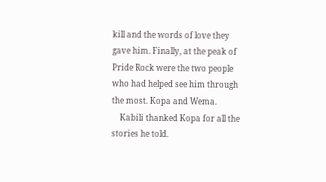kill and the words of love they gave him. Finally, at the peak of Pride Rock were the two people who had helped see him through the most. Kopa and Wema.
    Kabili thanked Kopa for all the stories he told.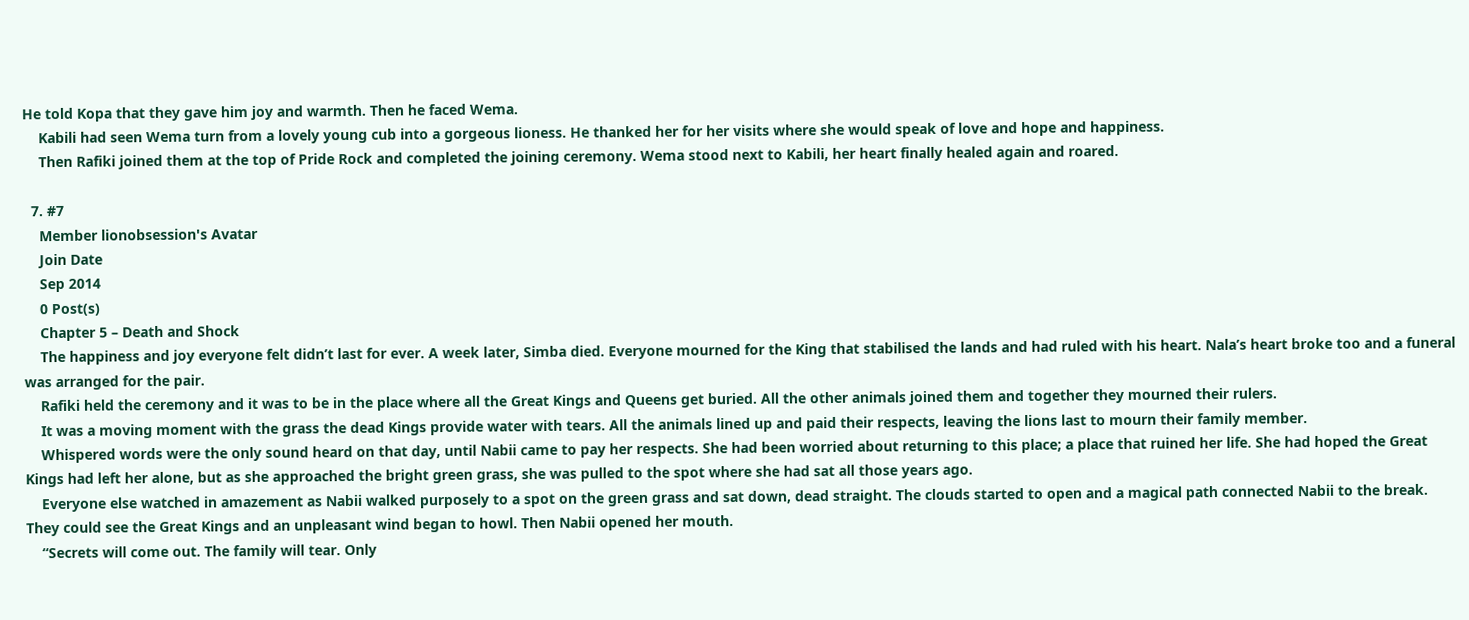He told Kopa that they gave him joy and warmth. Then he faced Wema.
    Kabili had seen Wema turn from a lovely young cub into a gorgeous lioness. He thanked her for her visits where she would speak of love and hope and happiness.
    Then Rafiki joined them at the top of Pride Rock and completed the joining ceremony. Wema stood next to Kabili, her heart finally healed again and roared.

  7. #7
    Member lionobsession's Avatar
    Join Date
    Sep 2014
    0 Post(s)
    Chapter 5 – Death and Shock
    The happiness and joy everyone felt didn’t last for ever. A week later, Simba died. Everyone mourned for the King that stabilised the lands and had ruled with his heart. Nala’s heart broke too and a funeral was arranged for the pair.
    Rafiki held the ceremony and it was to be in the place where all the Great Kings and Queens get buried. All the other animals joined them and together they mourned their rulers.
    It was a moving moment with the grass the dead Kings provide water with tears. All the animals lined up and paid their respects, leaving the lions last to mourn their family member.
    Whispered words were the only sound heard on that day, until Nabii came to pay her respects. She had been worried about returning to this place; a place that ruined her life. She had hoped the Great Kings had left her alone, but as she approached the bright green grass, she was pulled to the spot where she had sat all those years ago.
    Everyone else watched in amazement as Nabii walked purposely to a spot on the green grass and sat down, dead straight. The clouds started to open and a magical path connected Nabii to the break. They could see the Great Kings and an unpleasant wind began to howl. Then Nabii opened her mouth.
    “Secrets will come out. The family will tear. Only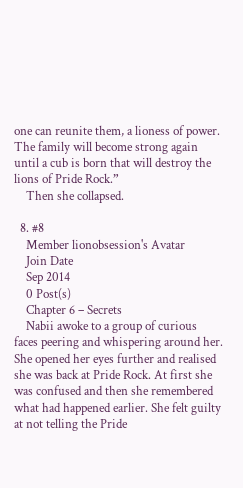one can reunite them, a lioness of power. The family will become strong again until a cub is born that will destroy the lions of Pride Rock.”
    Then she collapsed.

  8. #8
    Member lionobsession's Avatar
    Join Date
    Sep 2014
    0 Post(s)
    Chapter 6 – Secrets
    Nabii awoke to a group of curious faces peering and whispering around her. She opened her eyes further and realised she was back at Pride Rock. At first she was confused and then she remembered what had happened earlier. She felt guilty at not telling the Pride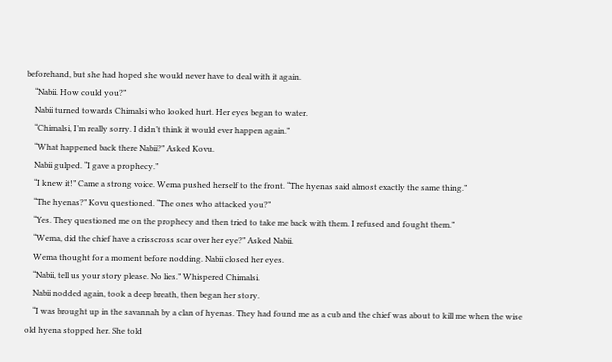beforehand, but she had hoped she would never have to deal with it again.
    “Nabii. How could you?”
    Nabii turned towards Chimalsi who looked hurt. Her eyes began to water.
    “Chimalsi, I’m really sorry. I didn’t think it would ever happen again.”
    “What happened back there Nabii?” Asked Kovu.
    Nabii gulped. “I gave a prophecy.”
    “I knew it!” Came a strong voice. Wema pushed herself to the front. “The hyenas said almost exactly the same thing.”
    “The hyenas?” Kovu questioned. “The ones who attacked you?”
    “Yes. They questioned me on the prophecy and then tried to take me back with them. I refused and fought them.”
    “Wema, did the chief have a crisscross scar over her eye?” Asked Nabii.
    Wema thought for a moment before nodding. Nabii closed her eyes.
    “Nabii, tell us your story please. No lies.” Whispered Chimalsi.
    Nabii nodded again, took a deep breath, then began her story.
    “I was brought up in the savannah by a clan of hyenas. They had found me as a cub and the chief was about to kill me when the wise old hyena stopped her. She told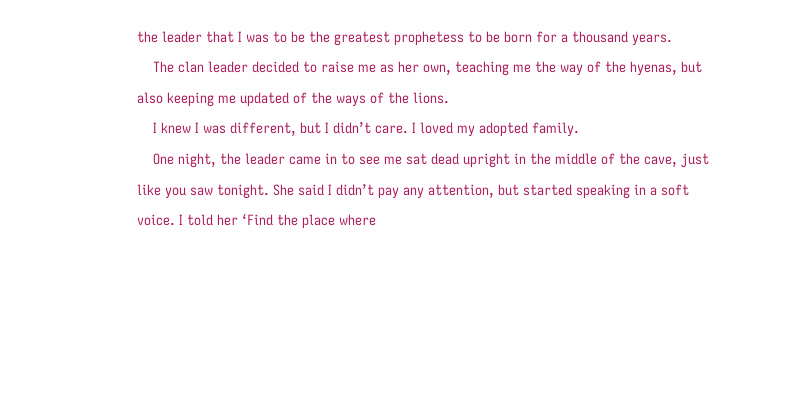the leader that I was to be the greatest prophetess to be born for a thousand years.
    The clan leader decided to raise me as her own, teaching me the way of the hyenas, but also keeping me updated of the ways of the lions.
    I knew I was different, but I didn’t care. I loved my adopted family.
    One night, the leader came in to see me sat dead upright in the middle of the cave, just like you saw tonight. She said I didn’t pay any attention, but started speaking in a soft voice. I told her ‘Find the place where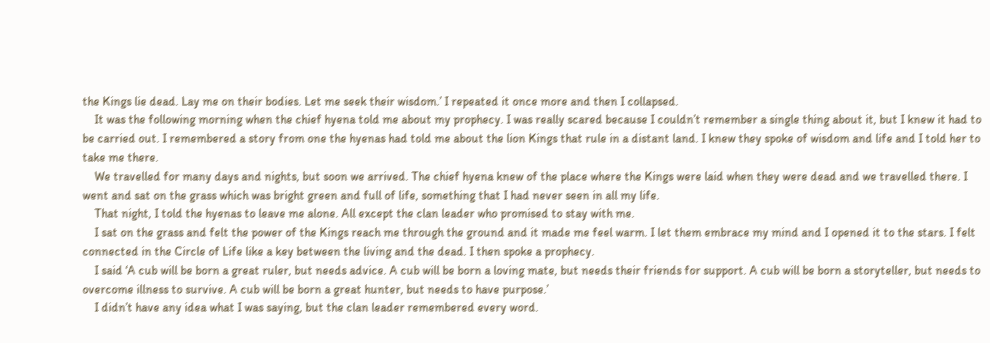the Kings lie dead. Lay me on their bodies. Let me seek their wisdom.’ I repeated it once more and then I collapsed.
    It was the following morning when the chief hyena told me about my prophecy. I was really scared because I couldn’t remember a single thing about it, but I knew it had to be carried out. I remembered a story from one the hyenas had told me about the lion Kings that rule in a distant land. I knew they spoke of wisdom and life and I told her to take me there.
    We travelled for many days and nights, but soon we arrived. The chief hyena knew of the place where the Kings were laid when they were dead and we travelled there. I went and sat on the grass which was bright green and full of life, something that I had never seen in all my life.
    That night, I told the hyenas to leave me alone. All except the clan leader who promised to stay with me.
    I sat on the grass and felt the power of the Kings reach me through the ground and it made me feel warm. I let them embrace my mind and I opened it to the stars. I felt connected in the Circle of Life like a key between the living and the dead. I then spoke a prophecy.
    I said ‘A cub will be born a great ruler, but needs advice. A cub will be born a loving mate, but needs their friends for support. A cub will be born a storyteller, but needs to overcome illness to survive. A cub will be born a great hunter, but needs to have purpose.’
    I didn’t have any idea what I was saying, but the clan leader remembered every word.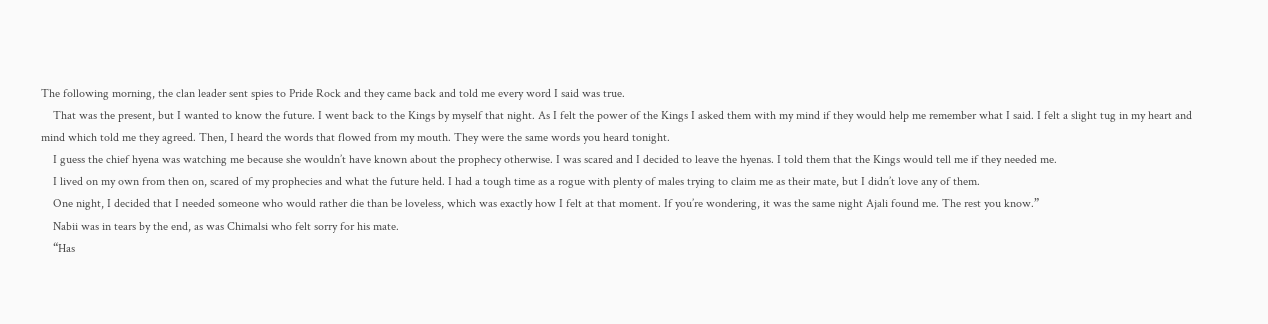The following morning, the clan leader sent spies to Pride Rock and they came back and told me every word I said was true.
    That was the present, but I wanted to know the future. I went back to the Kings by myself that night. As I felt the power of the Kings I asked them with my mind if they would help me remember what I said. I felt a slight tug in my heart and mind which told me they agreed. Then, I heard the words that flowed from my mouth. They were the same words you heard tonight.
    I guess the chief hyena was watching me because she wouldn’t have known about the prophecy otherwise. I was scared and I decided to leave the hyenas. I told them that the Kings would tell me if they needed me.
    I lived on my own from then on, scared of my prophecies and what the future held. I had a tough time as a rogue with plenty of males trying to claim me as their mate, but I didn’t love any of them.
    One night, I decided that I needed someone who would rather die than be loveless, which was exactly how I felt at that moment. If you’re wondering, it was the same night Ajali found me. The rest you know.”
    Nabii was in tears by the end, as was Chimalsi who felt sorry for his mate.
    “Has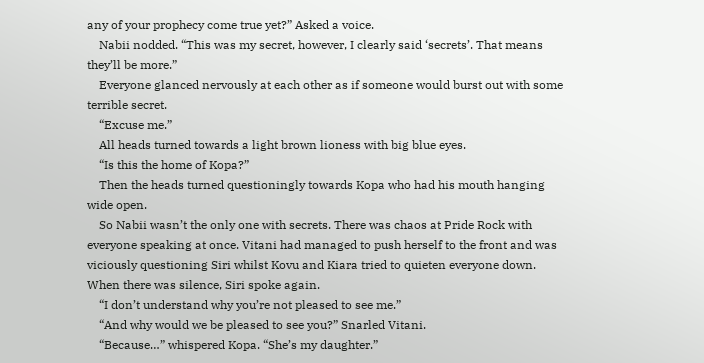any of your prophecy come true yet?” Asked a voice.
    Nabii nodded. “This was my secret, however, I clearly said ‘secrets’. That means they’ll be more.”
    Everyone glanced nervously at each other as if someone would burst out with some terrible secret.
    “Excuse me.”
    All heads turned towards a light brown lioness with big blue eyes.
    “Is this the home of Kopa?”
    Then the heads turned questioningly towards Kopa who had his mouth hanging wide open.
    So Nabii wasn’t the only one with secrets. There was chaos at Pride Rock with everyone speaking at once. Vitani had managed to push herself to the front and was viciously questioning Siri whilst Kovu and Kiara tried to quieten everyone down. When there was silence, Siri spoke again.
    “I don’t understand why you’re not pleased to see me.”
    “And why would we be pleased to see you?” Snarled Vitani.
    “Because…” whispered Kopa. “She’s my daughter.”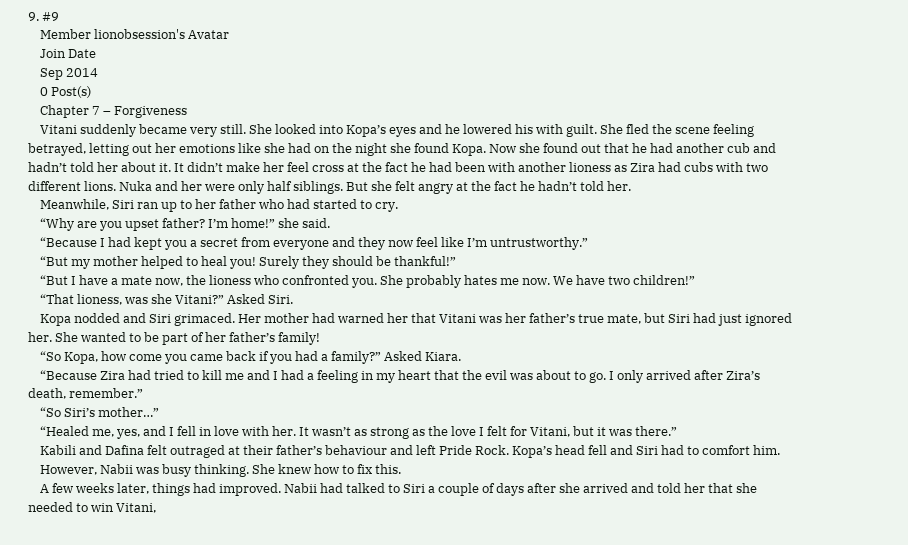9. #9
    Member lionobsession's Avatar
    Join Date
    Sep 2014
    0 Post(s)
    Chapter 7 – Forgiveness
    Vitani suddenly became very still. She looked into Kopa’s eyes and he lowered his with guilt. She fled the scene feeling betrayed, letting out her emotions like she had on the night she found Kopa. Now she found out that he had another cub and hadn’t told her about it. It didn’t make her feel cross at the fact he had been with another lioness as Zira had cubs with two different lions. Nuka and her were only half siblings. But she felt angry at the fact he hadn’t told her.
    Meanwhile, Siri ran up to her father who had started to cry.
    “Why are you upset father? I’m home!” she said.
    “Because I had kept you a secret from everyone and they now feel like I’m untrustworthy.”
    “But my mother helped to heal you! Surely they should be thankful!”
    “But I have a mate now, the lioness who confronted you. She probably hates me now. We have two children!”
    “That lioness, was she Vitani?” Asked Siri.
    Kopa nodded and Siri grimaced. Her mother had warned her that Vitani was her father’s true mate, but Siri had just ignored her. She wanted to be part of her father’s family!
    “So Kopa, how come you came back if you had a family?” Asked Kiara.
    “Because Zira had tried to kill me and I had a feeling in my heart that the evil was about to go. I only arrived after Zira’s death, remember.”
    “So Siri’s mother…”
    “Healed me, yes, and I fell in love with her. It wasn’t as strong as the love I felt for Vitani, but it was there.”
    Kabili and Dafina felt outraged at their father’s behaviour and left Pride Rock. Kopa’s head fell and Siri had to comfort him.
    However, Nabii was busy thinking. She knew how to fix this.
    A few weeks later, things had improved. Nabii had talked to Siri a couple of days after she arrived and told her that she needed to win Vitani,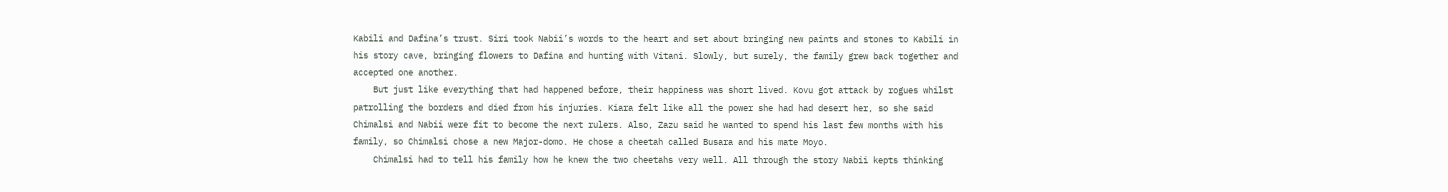Kabili and Dafina’s trust. Siri took Nabii’s words to the heart and set about bringing new paints and stones to Kabili in his story cave, bringing flowers to Dafina and hunting with Vitani. Slowly, but surely, the family grew back together and accepted one another.
    But just like everything that had happened before, their happiness was short lived. Kovu got attack by rogues whilst patrolling the borders and died from his injuries. Kiara felt like all the power she had had desert her, so she said Chimalsi and Nabii were fit to become the next rulers. Also, Zazu said he wanted to spend his last few months with his family, so Chimalsi chose a new Major-domo. He chose a cheetah called Busara and his mate Moyo.
    Chimalsi had to tell his family how he knew the two cheetahs very well. All through the story Nabii kepts thinking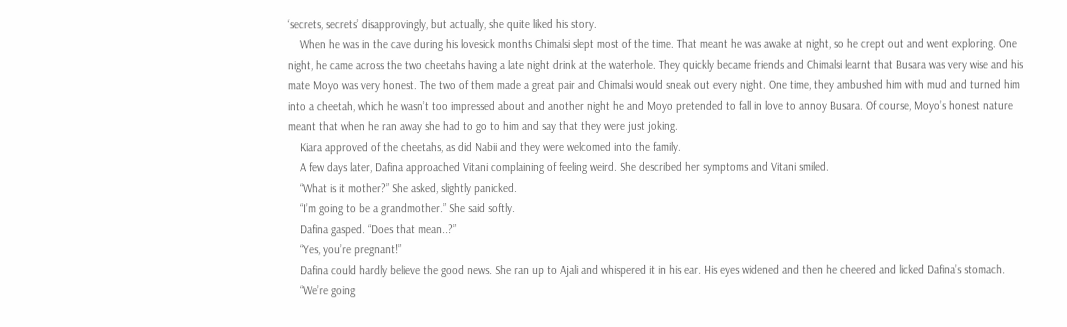‘secrets, secrets’ disapprovingly, but actually, she quite liked his story.
    When he was in the cave during his lovesick months Chimalsi slept most of the time. That meant he was awake at night, so he crept out and went exploring. One night, he came across the two cheetahs having a late night drink at the waterhole. They quickly became friends and Chimalsi learnt that Busara was very wise and his mate Moyo was very honest. The two of them made a great pair and Chimalsi would sneak out every night. One time, they ambushed him with mud and turned him into a cheetah, which he wasn’t too impressed about and another night he and Moyo pretended to fall in love to annoy Busara. Of course, Moyo’s honest nature meant that when he ran away she had to go to him and say that they were just joking.
    Kiara approved of the cheetahs, as did Nabii and they were welcomed into the family.
    A few days later, Dafina approached Vitani complaining of feeling weird. She described her symptoms and Vitani smiled.
    “What is it mother?” She asked, slightly panicked.
    “I’m going to be a grandmother.” She said softly.
    Dafina gasped. “Does that mean..?”
    “Yes, you’re pregnant!”
    Dafina could hardly believe the good news. She ran up to Ajali and whispered it in his ear. His eyes widened and then he cheered and licked Dafina’s stomach.
    “We’re going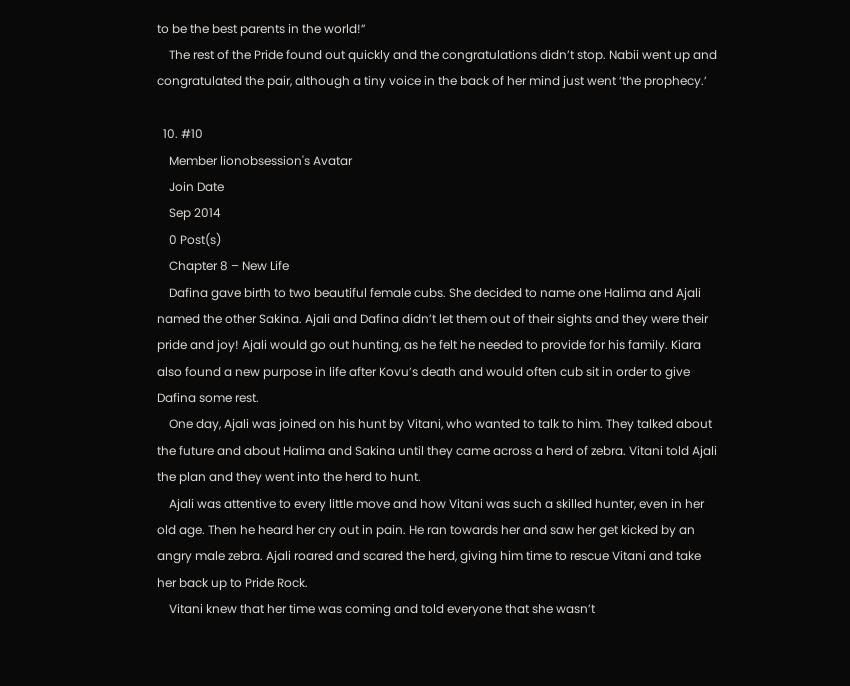to be the best parents in the world!”
    The rest of the Pride found out quickly and the congratulations didn’t stop. Nabii went up and congratulated the pair, although a tiny voice in the back of her mind just went ‘the prophecy.’

  10. #10
    Member lionobsession's Avatar
    Join Date
    Sep 2014
    0 Post(s)
    Chapter 8 – New Life
    Dafina gave birth to two beautiful female cubs. She decided to name one Halima and Ajali named the other Sakina. Ajali and Dafina didn’t let them out of their sights and they were their pride and joy! Ajali would go out hunting, as he felt he needed to provide for his family. Kiara also found a new purpose in life after Kovu’s death and would often cub sit in order to give Dafina some rest.
    One day, Ajali was joined on his hunt by Vitani, who wanted to talk to him. They talked about the future and about Halima and Sakina until they came across a herd of zebra. Vitani told Ajali the plan and they went into the herd to hunt.
    Ajali was attentive to every little move and how Vitani was such a skilled hunter, even in her old age. Then he heard her cry out in pain. He ran towards her and saw her get kicked by an angry male zebra. Ajali roared and scared the herd, giving him time to rescue Vitani and take her back up to Pride Rock.
    Vitani knew that her time was coming and told everyone that she wasn’t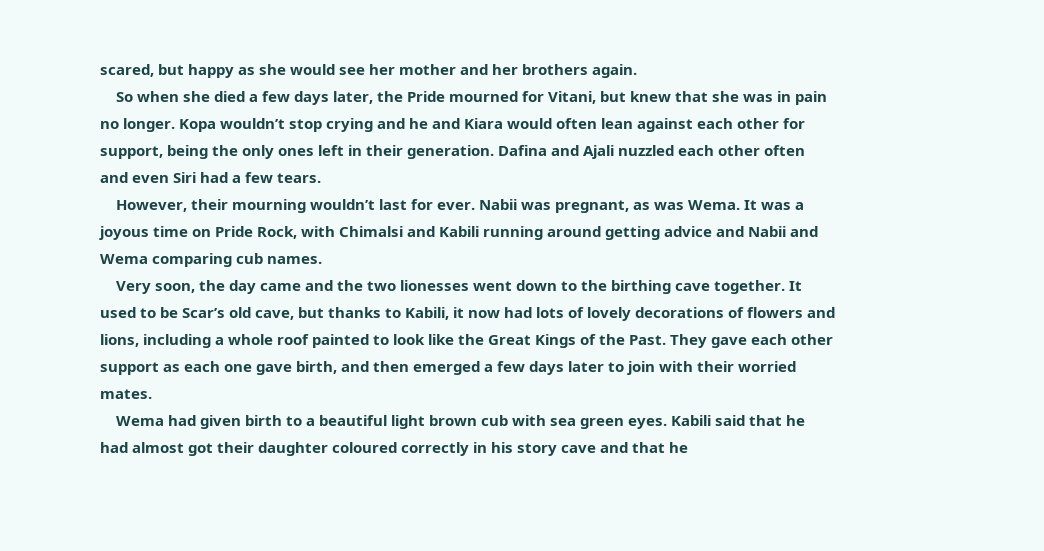scared, but happy as she would see her mother and her brothers again.
    So when she died a few days later, the Pride mourned for Vitani, but knew that she was in pain no longer. Kopa wouldn’t stop crying and he and Kiara would often lean against each other for support, being the only ones left in their generation. Dafina and Ajali nuzzled each other often and even Siri had a few tears.
    However, their mourning wouldn’t last for ever. Nabii was pregnant, as was Wema. It was a joyous time on Pride Rock, with Chimalsi and Kabili running around getting advice and Nabii and Wema comparing cub names.
    Very soon, the day came and the two lionesses went down to the birthing cave together. It used to be Scar’s old cave, but thanks to Kabili, it now had lots of lovely decorations of flowers and lions, including a whole roof painted to look like the Great Kings of the Past. They gave each other support as each one gave birth, and then emerged a few days later to join with their worried mates.
    Wema had given birth to a beautiful light brown cub with sea green eyes. Kabili said that he had almost got their daughter coloured correctly in his story cave and that he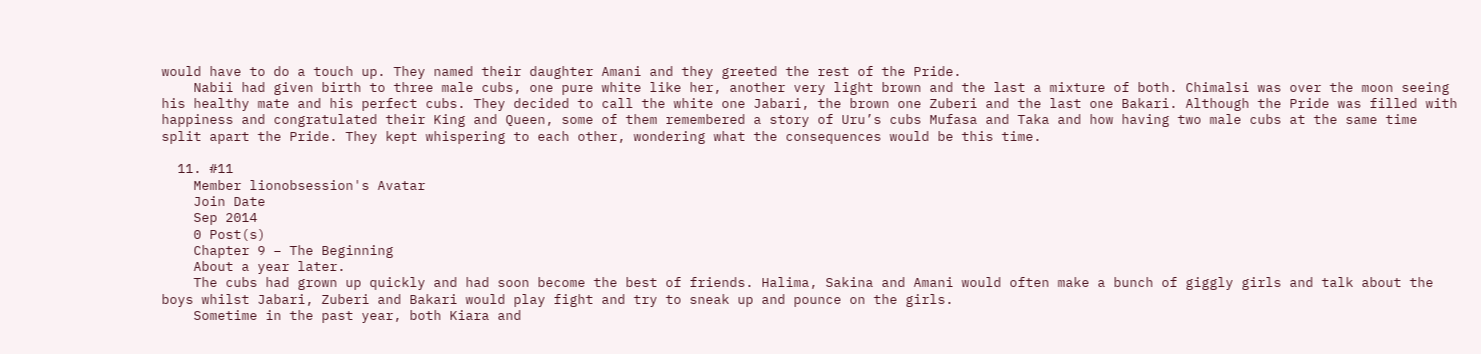would have to do a touch up. They named their daughter Amani and they greeted the rest of the Pride.
    Nabii had given birth to three male cubs, one pure white like her, another very light brown and the last a mixture of both. Chimalsi was over the moon seeing his healthy mate and his perfect cubs. They decided to call the white one Jabari, the brown one Zuberi and the last one Bakari. Although the Pride was filled with happiness and congratulated their King and Queen, some of them remembered a story of Uru’s cubs Mufasa and Taka and how having two male cubs at the same time split apart the Pride. They kept whispering to each other, wondering what the consequences would be this time.

  11. #11
    Member lionobsession's Avatar
    Join Date
    Sep 2014
    0 Post(s)
    Chapter 9 – The Beginning
    About a year later.
    The cubs had grown up quickly and had soon become the best of friends. Halima, Sakina and Amani would often make a bunch of giggly girls and talk about the boys whilst Jabari, Zuberi and Bakari would play fight and try to sneak up and pounce on the girls.
    Sometime in the past year, both Kiara and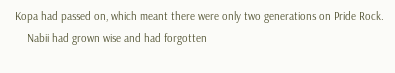Kopa had passed on, which meant there were only two generations on Pride Rock.
    Nabii had grown wise and had forgotten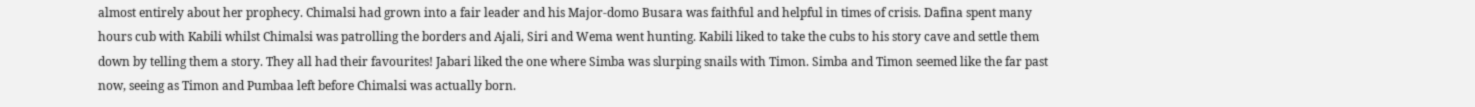almost entirely about her prophecy. Chimalsi had grown into a fair leader and his Major-domo Busara was faithful and helpful in times of crisis. Dafina spent many hours cub with Kabili whilst Chimalsi was patrolling the borders and Ajali, Siri and Wema went hunting. Kabili liked to take the cubs to his story cave and settle them down by telling them a story. They all had their favourites! Jabari liked the one where Simba was slurping snails with Timon. Simba and Timon seemed like the far past now, seeing as Timon and Pumbaa left before Chimalsi was actually born.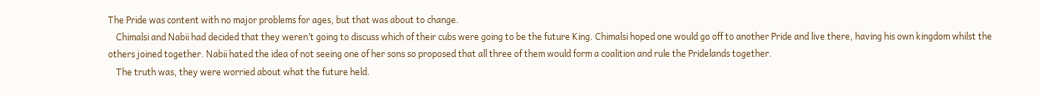The Pride was content with no major problems for ages, but that was about to change.
    Chimalsi and Nabii had decided that they weren’t going to discuss which of their cubs were going to be the future King. Chimalsi hoped one would go off to another Pride and live there, having his own kingdom whilst the others joined together. Nabii hated the idea of not seeing one of her sons so proposed that all three of them would form a coalition and rule the Pridelands together.
    The truth was, they were worried about what the future held.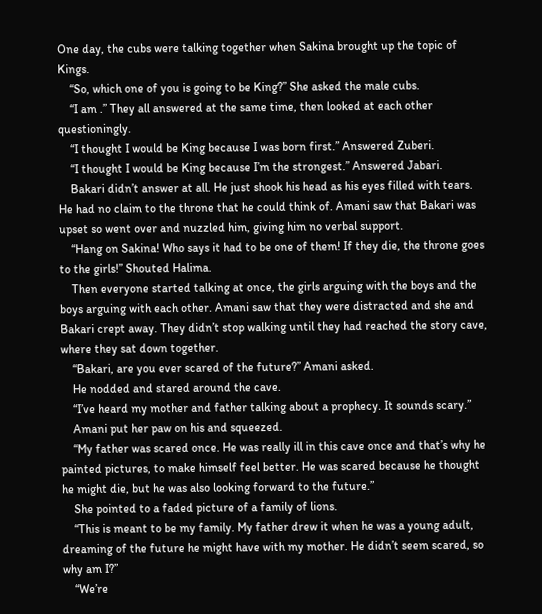One day, the cubs were talking together when Sakina brought up the topic of Kings.
    “So, which one of you is going to be King?” She asked the male cubs.
    “I am .” They all answered at the same time, then looked at each other questioningly.
    “I thought I would be King because I was born first.” Answered Zuberi.
    “I thought I would be King because I’m the strongest.” Answered Jabari.
    Bakari didn’t answer at all. He just shook his head as his eyes filled with tears. He had no claim to the throne that he could think of. Amani saw that Bakari was upset so went over and nuzzled him, giving him no verbal support.
    “Hang on Sakina! Who says it had to be one of them! If they die, the throne goes to the girls!” Shouted Halima.
    Then everyone started talking at once, the girls arguing with the boys and the boys arguing with each other. Amani saw that they were distracted and she and Bakari crept away. They didn’t stop walking until they had reached the story cave, where they sat down together.
    “Bakari, are you ever scared of the future?” Amani asked.
    He nodded and stared around the cave.
    “I’ve heard my mother and father talking about a prophecy. It sounds scary.”
    Amani put her paw on his and squeezed.
    “My father was scared once. He was really ill in this cave once and that’s why he painted pictures, to make himself feel better. He was scared because he thought he might die, but he was also looking forward to the future.”
    She pointed to a faded picture of a family of lions.
    “This is meant to be my family. My father drew it when he was a young adult, dreaming of the future he might have with my mother. He didn’t seem scared, so why am I?”
    “We’re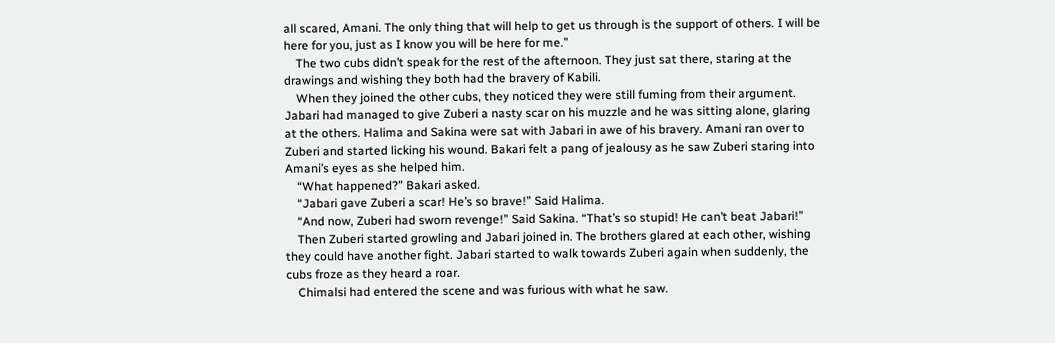all scared, Amani. The only thing that will help to get us through is the support of others. I will be here for you, just as I know you will be here for me.”
    The two cubs didn’t speak for the rest of the afternoon. They just sat there, staring at the drawings and wishing they both had the bravery of Kabili.
    When they joined the other cubs, they noticed they were still fuming from their argument. Jabari had managed to give Zuberi a nasty scar on his muzzle and he was sitting alone, glaring at the others. Halima and Sakina were sat with Jabari in awe of his bravery. Amani ran over to Zuberi and started licking his wound. Bakari felt a pang of jealousy as he saw Zuberi staring into Amani’s eyes as she helped him.
    “What happened?” Bakari asked.
    “Jabari gave Zuberi a scar! He’s so brave!” Said Halima.
    “And now, Zuberi had sworn revenge!” Said Sakina. “That’s so stupid! He can’t beat Jabari!”
    Then Zuberi started growling and Jabari joined in. The brothers glared at each other, wishing they could have another fight. Jabari started to walk towards Zuberi again when suddenly, the cubs froze as they heard a roar.
    Chimalsi had entered the scene and was furious with what he saw.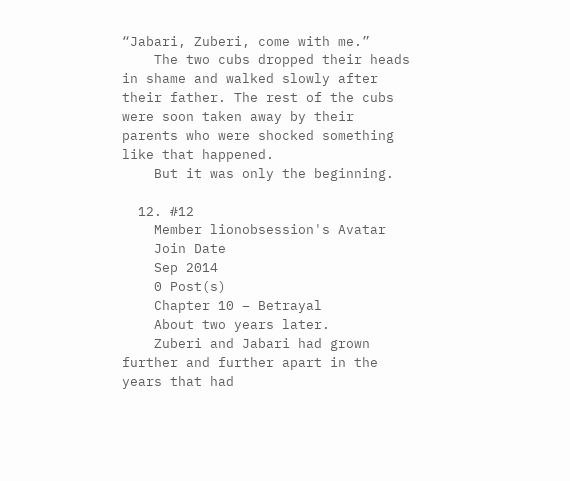“Jabari, Zuberi, come with me.”
    The two cubs dropped their heads in shame and walked slowly after their father. The rest of the cubs were soon taken away by their parents who were shocked something like that happened.
    But it was only the beginning.

  12. #12
    Member lionobsession's Avatar
    Join Date
    Sep 2014
    0 Post(s)
    Chapter 10 – Betrayal
    About two years later.
    Zuberi and Jabari had grown further and further apart in the years that had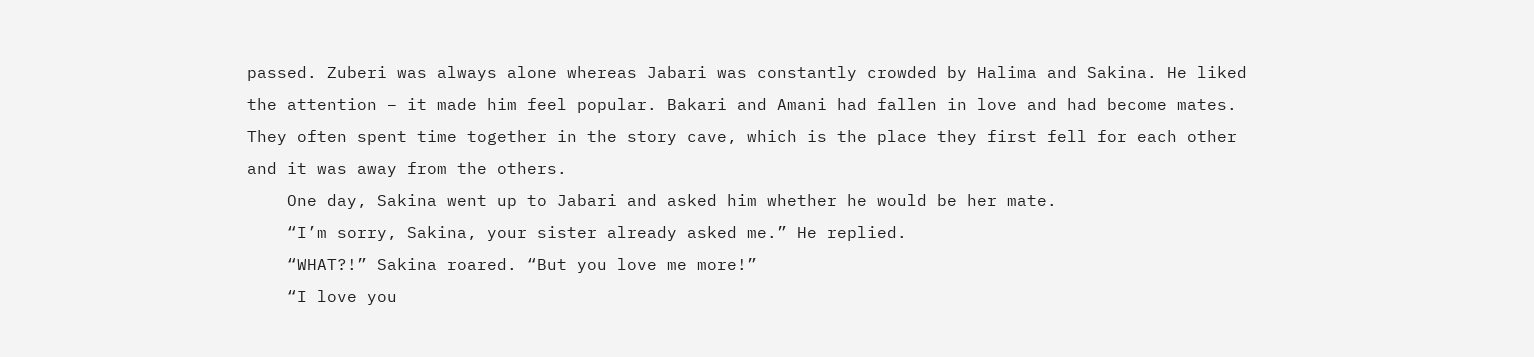passed. Zuberi was always alone whereas Jabari was constantly crowded by Halima and Sakina. He liked the attention – it made him feel popular. Bakari and Amani had fallen in love and had become mates. They often spent time together in the story cave, which is the place they first fell for each other and it was away from the others.
    One day, Sakina went up to Jabari and asked him whether he would be her mate.
    “I’m sorry, Sakina, your sister already asked me.” He replied.
    “WHAT?!” Sakina roared. “But you love me more!”
    “I love you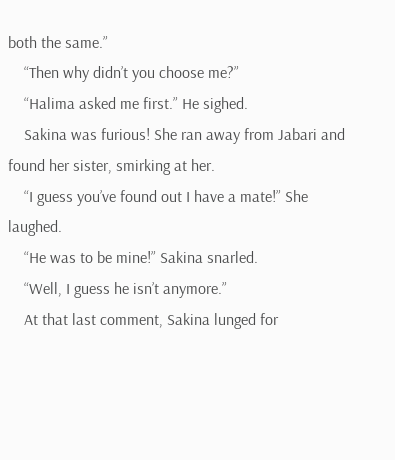both the same.”
    “Then why didn’t you choose me?”
    “Halima asked me first.” He sighed.
    Sakina was furious! She ran away from Jabari and found her sister, smirking at her.
    “I guess you’ve found out I have a mate!” She laughed.
    “He was to be mine!” Sakina snarled.
    “Well, I guess he isn’t anymore.”
    At that last comment, Sakina lunged for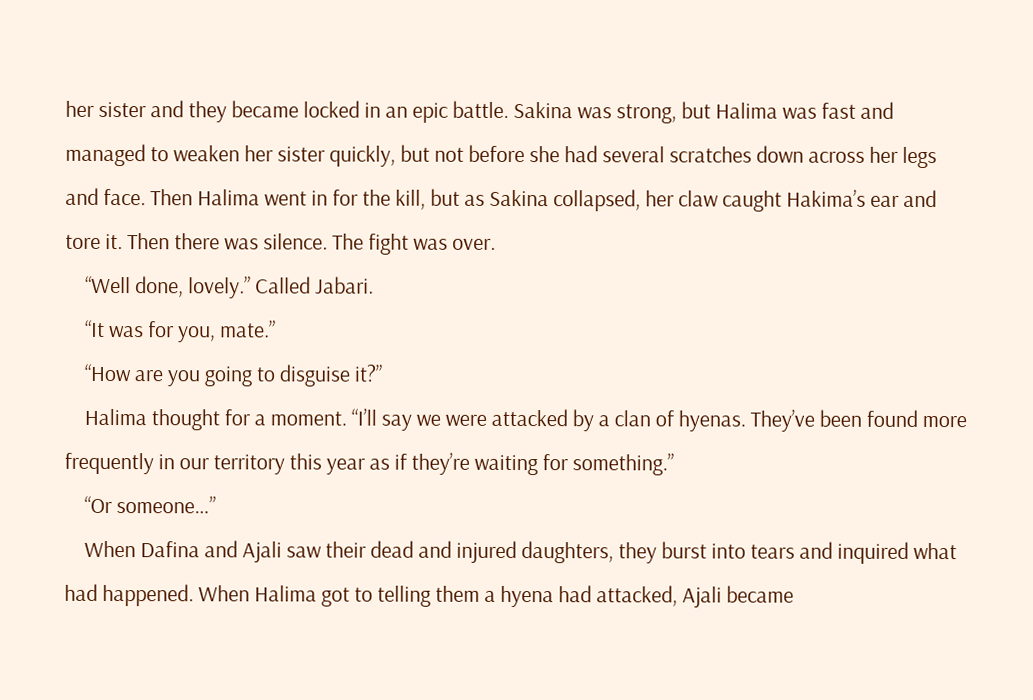her sister and they became locked in an epic battle. Sakina was strong, but Halima was fast and managed to weaken her sister quickly, but not before she had several scratches down across her legs and face. Then Halima went in for the kill, but as Sakina collapsed, her claw caught Hakima’s ear and tore it. Then there was silence. The fight was over.
    “Well done, lovely.” Called Jabari.
    “It was for you, mate.”
    “How are you going to disguise it?”
    Halima thought for a moment. “I’ll say we were attacked by a clan of hyenas. They’ve been found more frequently in our territory this year as if they’re waiting for something.”
    “Or someone…”
    When Dafina and Ajali saw their dead and injured daughters, they burst into tears and inquired what had happened. When Halima got to telling them a hyena had attacked, Ajali became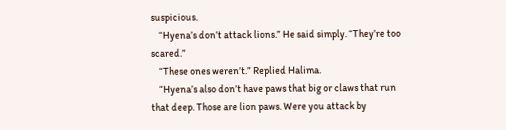suspicious.
    “Hyena’s don’t attack lions.” He said simply. “They’re too scared.”
    “These ones weren’t.” Replied Halima.
    “Hyena’s also don’t have paws that big or claws that run that deep. Those are lion paws. Were you attack by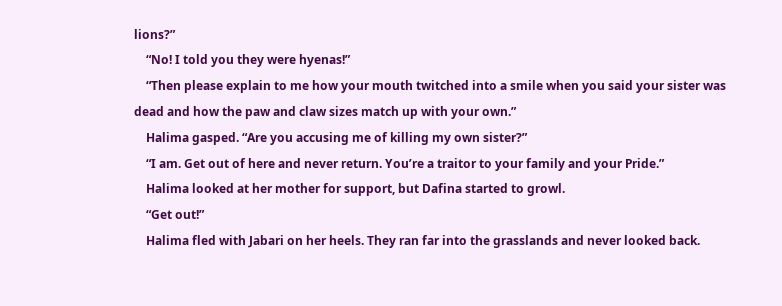lions?”
    “No! I told you they were hyenas!”
    “Then please explain to me how your mouth twitched into a smile when you said your sister was dead and how the paw and claw sizes match up with your own.”
    Halima gasped. “Are you accusing me of killing my own sister?”
    “I am. Get out of here and never return. You’re a traitor to your family and your Pride.”
    Halima looked at her mother for support, but Dafina started to growl.
    “Get out!”
    Halima fled with Jabari on her heels. They ran far into the grasslands and never looked back.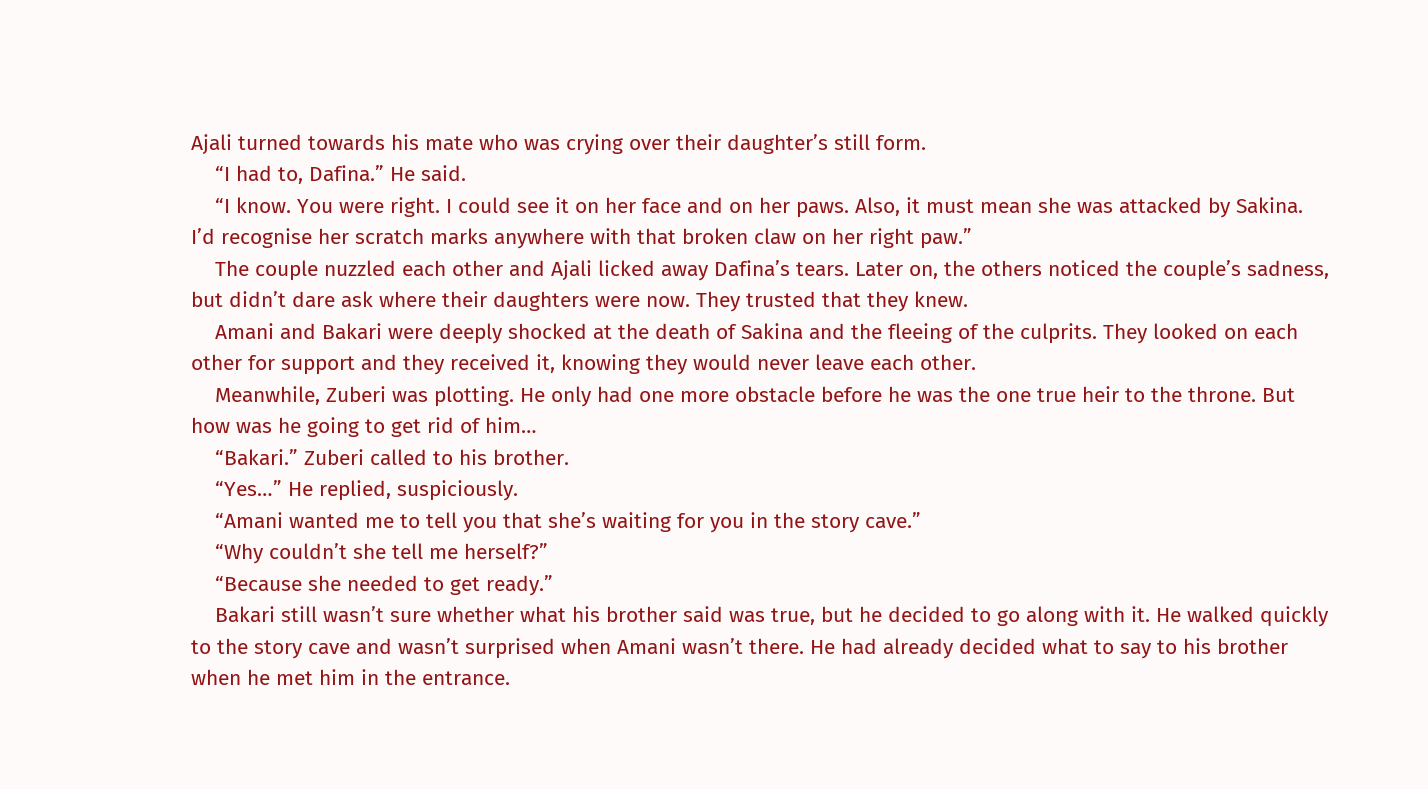Ajali turned towards his mate who was crying over their daughter’s still form.
    “I had to, Dafina.” He said.
    “I know. You were right. I could see it on her face and on her paws. Also, it must mean she was attacked by Sakina. I’d recognise her scratch marks anywhere with that broken claw on her right paw.”
    The couple nuzzled each other and Ajali licked away Dafina’s tears. Later on, the others noticed the couple’s sadness, but didn’t dare ask where their daughters were now. They trusted that they knew.
    Amani and Bakari were deeply shocked at the death of Sakina and the fleeing of the culprits. They looked on each other for support and they received it, knowing they would never leave each other.
    Meanwhile, Zuberi was plotting. He only had one more obstacle before he was the one true heir to the throne. But how was he going to get rid of him…
    “Bakari.” Zuberi called to his brother.
    “Yes…” He replied, suspiciously.
    “Amani wanted me to tell you that she’s waiting for you in the story cave.”
    “Why couldn’t she tell me herself?”
    “Because she needed to get ready.”
    Bakari still wasn’t sure whether what his brother said was true, but he decided to go along with it. He walked quickly to the story cave and wasn’t surprised when Amani wasn’t there. He had already decided what to say to his brother when he met him in the entrance.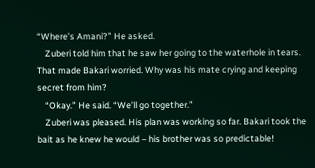“Where’s Amani?” He asked.
    Zuberi told him that he saw her going to the waterhole in tears. That made Bakari worried. Why was his mate crying and keeping secret from him?
    “Okay.” He said. “We’ll go together.”
    Zuberi was pleased. His plan was working so far. Bakari took the bait as he knew he would – his brother was so predictable!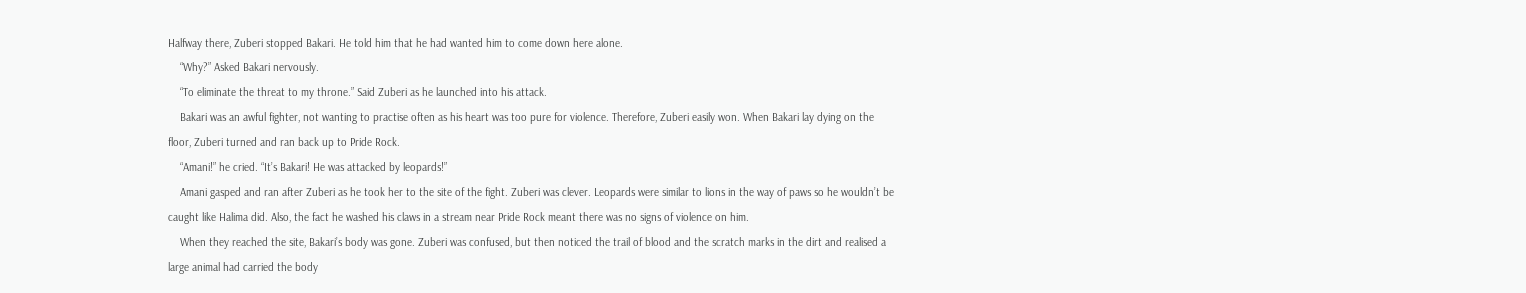Halfway there, Zuberi stopped Bakari. He told him that he had wanted him to come down here alone.
    “Why?” Asked Bakari nervously.
    “To eliminate the threat to my throne.” Said Zuberi as he launched into his attack.
    Bakari was an awful fighter, not wanting to practise often as his heart was too pure for violence. Therefore, Zuberi easily won. When Bakari lay dying on the floor, Zuberi turned and ran back up to Pride Rock.
    “Amani!” he cried. “It’s Bakari! He was attacked by leopards!”
    Amani gasped and ran after Zuberi as he took her to the site of the fight. Zuberi was clever. Leopards were similar to lions in the way of paws so he wouldn’t be caught like Halima did. Also, the fact he washed his claws in a stream near Pride Rock meant there was no signs of violence on him.
    When they reached the site, Bakari’s body was gone. Zuberi was confused, but then noticed the trail of blood and the scratch marks in the dirt and realised a large animal had carried the body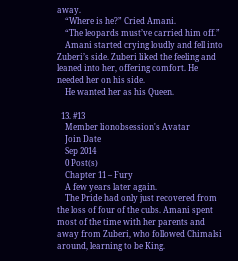away.
    “Where is he?” Cried Amani.
    “The leopards must’ve carried him off.”
    Amani started crying loudly and fell into Zuberi’s side. Zuberi liked the feeling and leaned into her, offering comfort. He needed her on his side.
    He wanted her as his Queen.

  13. #13
    Member lionobsession's Avatar
    Join Date
    Sep 2014
    0 Post(s)
    Chapter 11 – Fury
    A few years later again.
    The Pride had only just recovered from the loss of four of the cubs. Amani spent most of the time with her parents and away from Zuberi, who followed Chimalsi around, learning to be King.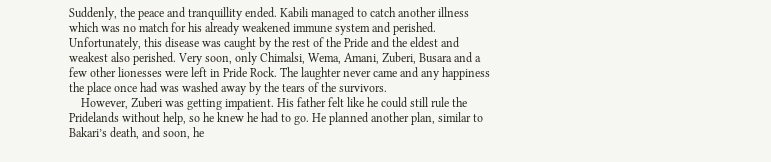Suddenly, the peace and tranquillity ended. Kabili managed to catch another illness which was no match for his already weakened immune system and perished. Unfortunately, this disease was caught by the rest of the Pride and the eldest and weakest also perished. Very soon, only Chimalsi, Wema, Amani, Zuberi, Busara and a few other lionesses were left in Pride Rock. The laughter never came and any happiness the place once had was washed away by the tears of the survivors.
    However, Zuberi was getting impatient. His father felt like he could still rule the Pridelands without help, so he knew he had to go. He planned another plan, similar to Bakari’s death, and soon, he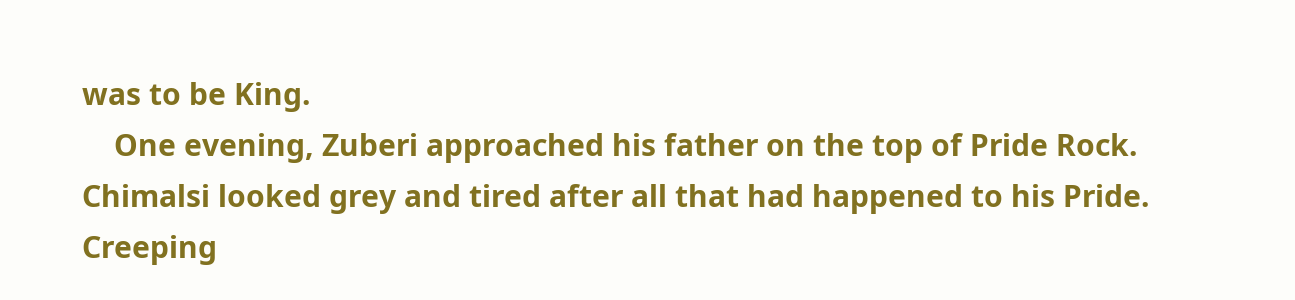was to be King.
    One evening, Zuberi approached his father on the top of Pride Rock. Chimalsi looked grey and tired after all that had happened to his Pride. Creeping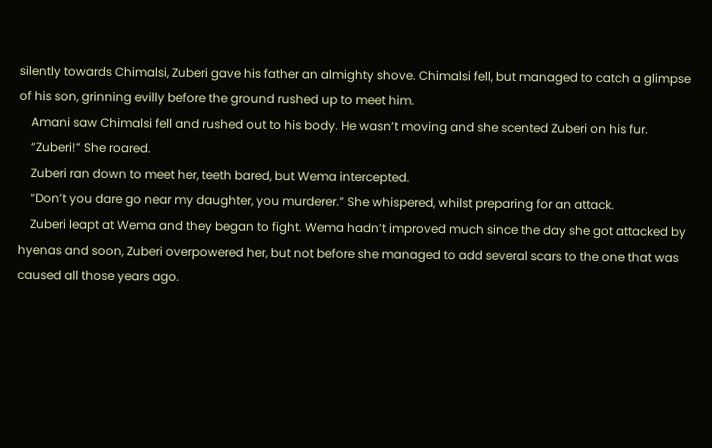silently towards Chimalsi, Zuberi gave his father an almighty shove. Chimalsi fell, but managed to catch a glimpse of his son, grinning evilly before the ground rushed up to meet him.
    Amani saw Chimalsi fell and rushed out to his body. He wasn’t moving and she scented Zuberi on his fur.
    “Zuberi!” She roared.
    Zuberi ran down to meet her, teeth bared, but Wema intercepted.
    “Don’t you dare go near my daughter, you murderer.” She whispered, whilst preparing for an attack.
    Zuberi leapt at Wema and they began to fight. Wema hadn’t improved much since the day she got attacked by hyenas and soon, Zuberi overpowered her, but not before she managed to add several scars to the one that was caused all those years ago.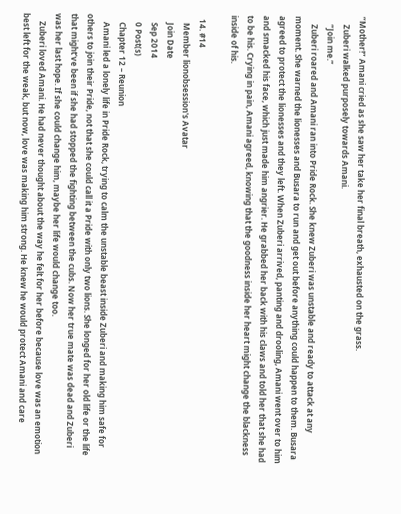“Mother!” Amani cried as she saw her take her final breath, exhausted on the grass.
    Zuberi walked purposely towards Amani.
    “Join me.”
    Zuberi roared and Amani ran into Pride Rock. She knew Zuberi was unstable and ready to attack at any moment. She warned the lionesses and Busara to run and get out before anything could happen to them. Busara agreed to protect the lionesses and they left. When Zuberi arrived, panting and drooling, Amani went over to him and smacked his face, which just made him angrier. He grabbed her back with his claws and told her that she had to be his. Crying in pain, Amani agreed, knowing that the goodness inside her heart might change the blackness inside of his.

  14. #14
    Member lionobsession's Avatar
    Join Date
    Sep 2014
    0 Post(s)
    Chapter 12 – Reunion
    Amani led a lonely life in Pride Rock, trying to calm the unstable beast inside Zuberi and making him safe for others to join their Pride, not that she could call it a Pride with only two lions. She longed for her old life or the life that might’ve been if she had stopped the fighting between the cubs. Now her true mate was dead and Zuberi was her last hope. If she could change him, maybe her life would change too.
    Zuberi loved Amani. He had never thought about the way he felt for her before because love was an emotion best left for the weak, but now, love was making him strong. He knew he would protect Amani and care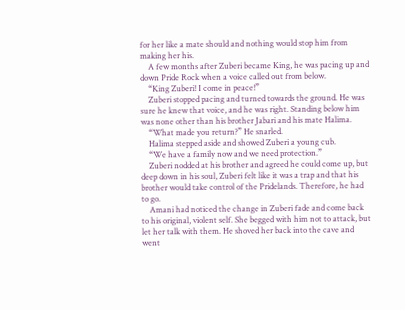for her like a mate should and nothing would stop him from making her his.
    A few months after Zuberi became King, he was pacing up and down Pride Rock when a voice called out from below.
    “King Zuberi! I come in peace!”
    Zuberi stopped pacing and turned towards the ground. He was sure he knew that voice, and he was right. Standing below him was none other than his brother Jabari and his mate Halima.
    “What made you return?” He snarled.
    Halima stepped aside and showed Zuberi a young cub.
    “We have a family now and we need protection.”
    Zuberi nodded at his brother and agreed he could come up, but deep down in his soul, Zuberi felt like it was a trap and that his brother would take control of the Pridelands. Therefore, he had to go.
    Amani had noticed the change in Zuberi fade and come back to his original, violent self. She begged with him not to attack, but let her talk with them. He shoved her back into the cave and went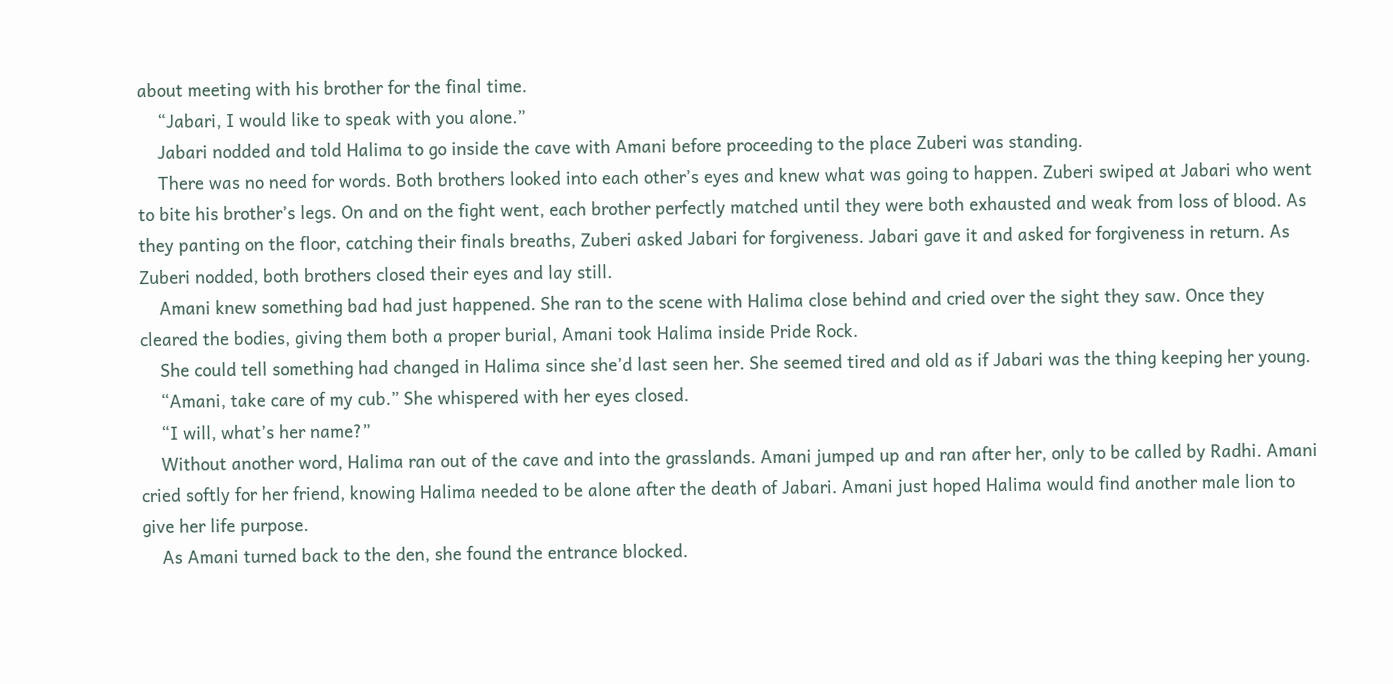about meeting with his brother for the final time.
    “Jabari, I would like to speak with you alone.”
    Jabari nodded and told Halima to go inside the cave with Amani before proceeding to the place Zuberi was standing.
    There was no need for words. Both brothers looked into each other’s eyes and knew what was going to happen. Zuberi swiped at Jabari who went to bite his brother’s legs. On and on the fight went, each brother perfectly matched until they were both exhausted and weak from loss of blood. As they panting on the floor, catching their finals breaths, Zuberi asked Jabari for forgiveness. Jabari gave it and asked for forgiveness in return. As Zuberi nodded, both brothers closed their eyes and lay still.
    Amani knew something bad had just happened. She ran to the scene with Halima close behind and cried over the sight they saw. Once they cleared the bodies, giving them both a proper burial, Amani took Halima inside Pride Rock.
    She could tell something had changed in Halima since she’d last seen her. She seemed tired and old as if Jabari was the thing keeping her young.
    “Amani, take care of my cub.” She whispered with her eyes closed.
    “I will, what’s her name?”
    Without another word, Halima ran out of the cave and into the grasslands. Amani jumped up and ran after her, only to be called by Radhi. Amani cried softly for her friend, knowing Halima needed to be alone after the death of Jabari. Amani just hoped Halima would find another male lion to give her life purpose.
    As Amani turned back to the den, she found the entrance blocked.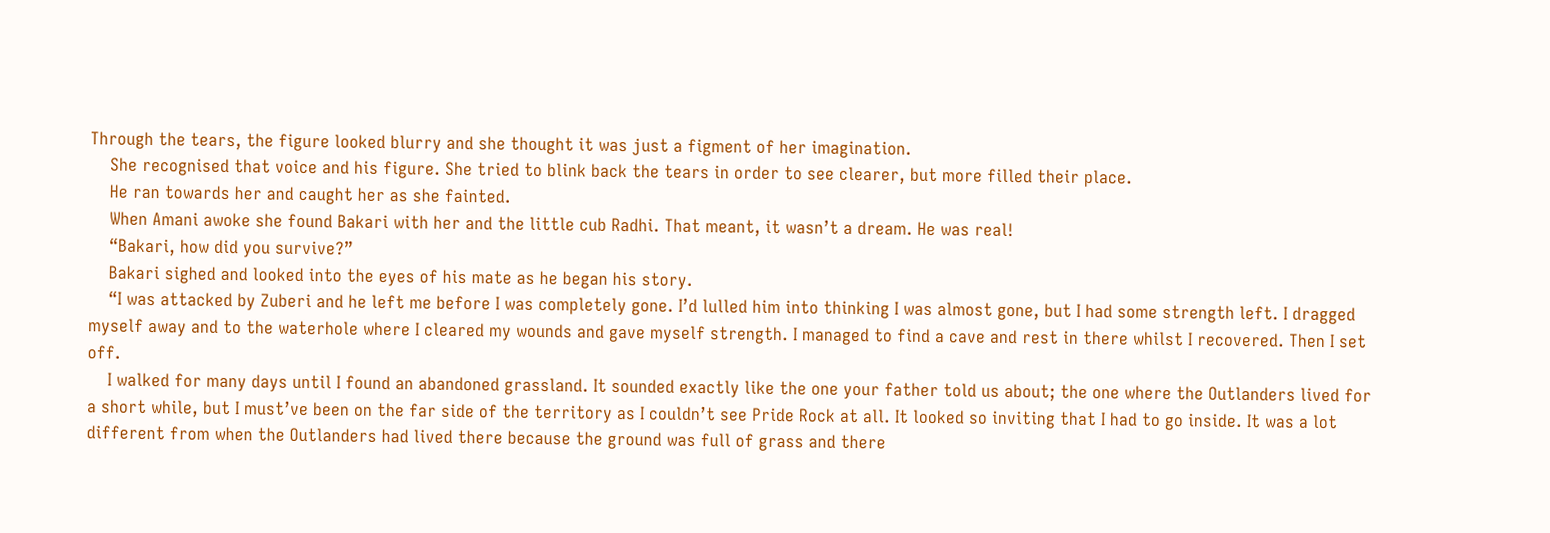Through the tears, the figure looked blurry and she thought it was just a figment of her imagination.
    She recognised that voice and his figure. She tried to blink back the tears in order to see clearer, but more filled their place.
    He ran towards her and caught her as she fainted.
    When Amani awoke she found Bakari with her and the little cub Radhi. That meant, it wasn’t a dream. He was real!
    “Bakari, how did you survive?”
    Bakari sighed and looked into the eyes of his mate as he began his story.
    “I was attacked by Zuberi and he left me before I was completely gone. I’d lulled him into thinking I was almost gone, but I had some strength left. I dragged myself away and to the waterhole where I cleared my wounds and gave myself strength. I managed to find a cave and rest in there whilst I recovered. Then I set off.
    I walked for many days until I found an abandoned grassland. It sounded exactly like the one your father told us about; the one where the Outlanders lived for a short while, but I must’ve been on the far side of the territory as I couldn’t see Pride Rock at all. It looked so inviting that I had to go inside. It was a lot different from when the Outlanders had lived there because the ground was full of grass and there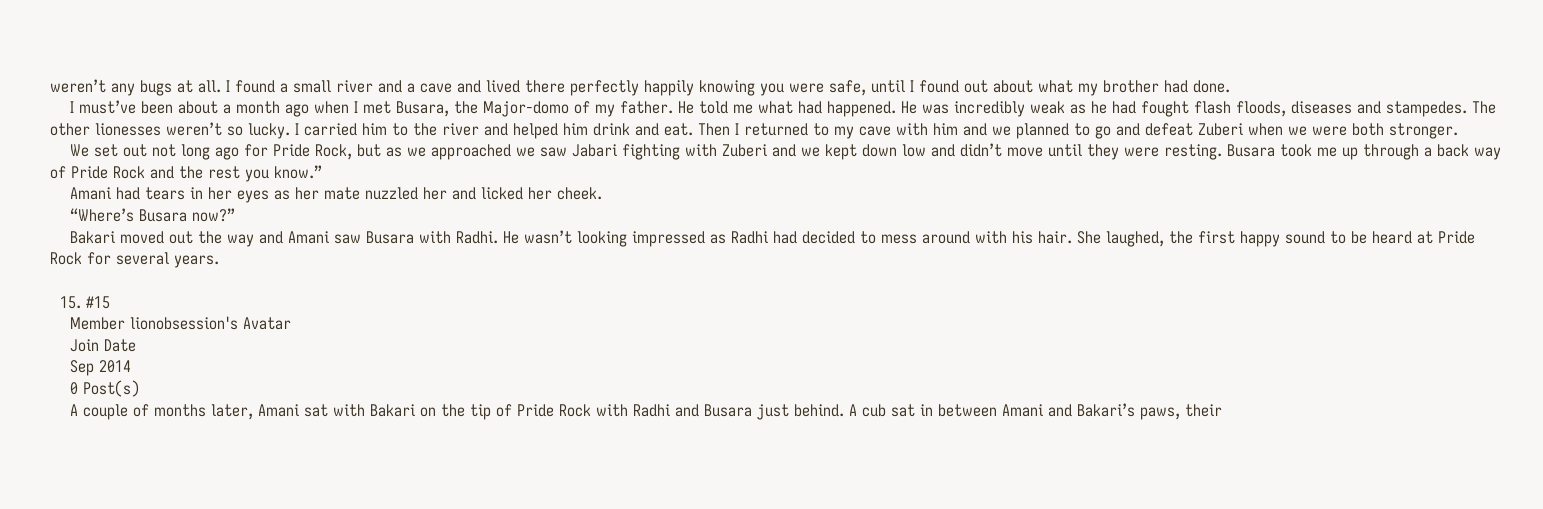weren’t any bugs at all. I found a small river and a cave and lived there perfectly happily knowing you were safe, until I found out about what my brother had done.
    I must’ve been about a month ago when I met Busara, the Major-domo of my father. He told me what had happened. He was incredibly weak as he had fought flash floods, diseases and stampedes. The other lionesses weren’t so lucky. I carried him to the river and helped him drink and eat. Then I returned to my cave with him and we planned to go and defeat Zuberi when we were both stronger.
    We set out not long ago for Pride Rock, but as we approached we saw Jabari fighting with Zuberi and we kept down low and didn’t move until they were resting. Busara took me up through a back way of Pride Rock and the rest you know.”
    Amani had tears in her eyes as her mate nuzzled her and licked her cheek.
    “Where’s Busara now?”
    Bakari moved out the way and Amani saw Busara with Radhi. He wasn’t looking impressed as Radhi had decided to mess around with his hair. She laughed, the first happy sound to be heard at Pride Rock for several years.

  15. #15
    Member lionobsession's Avatar
    Join Date
    Sep 2014
    0 Post(s)
    A couple of months later, Amani sat with Bakari on the tip of Pride Rock with Radhi and Busara just behind. A cub sat in between Amani and Bakari’s paws, their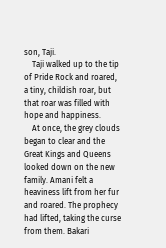son, Taji.
    Taji walked up to the tip of Pride Rock and roared, a tiny, childish roar, but that roar was filled with hope and happiness.
    At once, the grey clouds began to clear and the Great Kings and Queens looked down on the new family. Amani felt a heaviness lift from her fur and roared. The prophecy had lifted, taking the curse from them. Bakari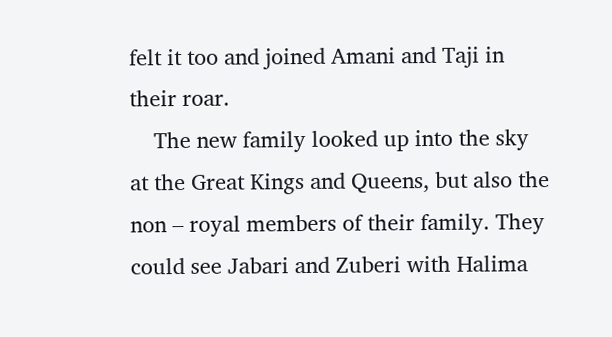felt it too and joined Amani and Taji in their roar.
    The new family looked up into the sky at the Great Kings and Queens, but also the non – royal members of their family. They could see Jabari and Zuberi with Halima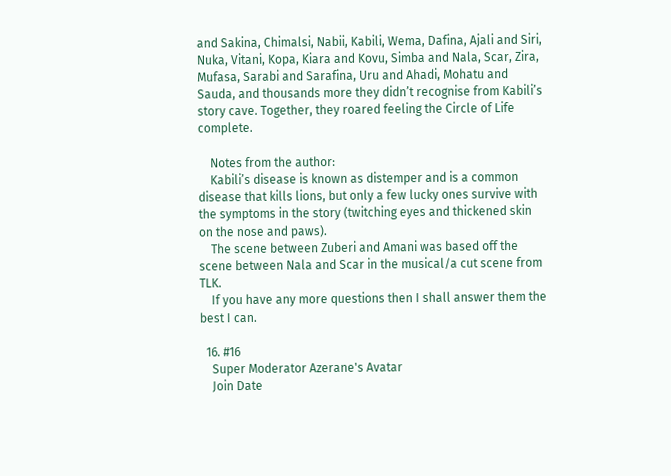and Sakina, Chimalsi, Nabii, Kabili, Wema, Dafina, Ajali and Siri, Nuka, Vitani, Kopa, Kiara and Kovu, Simba and Nala, Scar, Zira, Mufasa, Sarabi and Sarafina, Uru and Ahadi, Mohatu and Sauda, and thousands more they didn’t recognise from Kabili’s story cave. Together, they roared feeling the Circle of Life complete.

    Notes from the author:
    Kabili’s disease is known as distemper and is a common disease that kills lions, but only a few lucky ones survive with the symptoms in the story (twitching eyes and thickened skin on the nose and paws).
    The scene between Zuberi and Amani was based off the scene between Nala and Scar in the musical/a cut scene from TLK.
    If you have any more questions then I shall answer them the best I can.

  16. #16
    Super Moderator Azerane's Avatar
    Join Date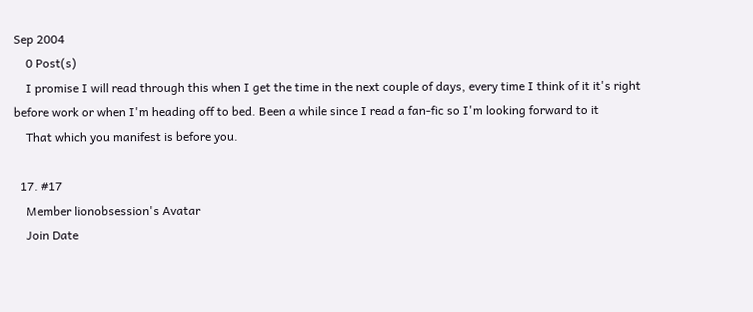Sep 2004
    0 Post(s)
    I promise I will read through this when I get the time in the next couple of days, every time I think of it it's right before work or when I'm heading off to bed. Been a while since I read a fan-fic so I'm looking forward to it
    That which you manifest is before you.

  17. #17
    Member lionobsession's Avatar
    Join Date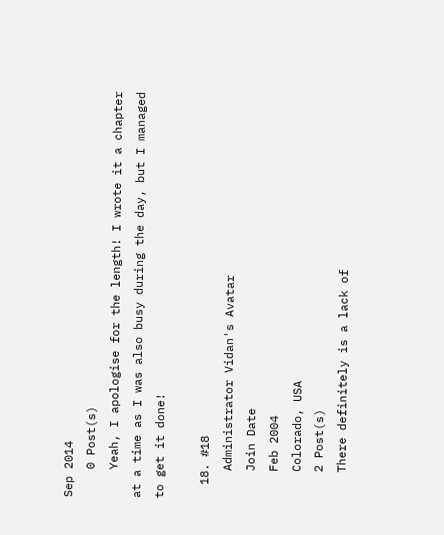Sep 2014
    0 Post(s)
    Yeah, I apologise for the length! I wrote it a chapter at a time as I was also busy during the day, but I managed to get it done!

  18. #18
    Administrator Vidan's Avatar
    Join Date
    Feb 2004
    Colorado, USA
    2 Post(s)
    There definitely is a lack of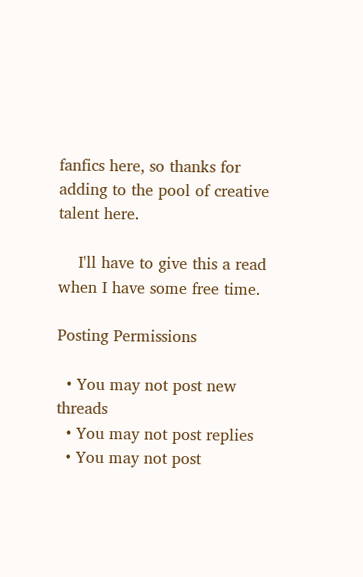fanfics here, so thanks for adding to the pool of creative talent here.

    I'll have to give this a read when I have some free time.

Posting Permissions

  • You may not post new threads
  • You may not post replies
  • You may not post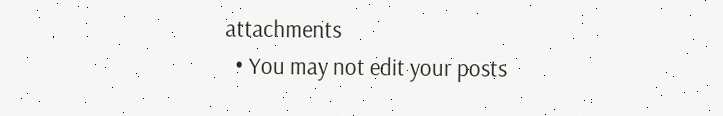attachments
  • You may not edit your posts